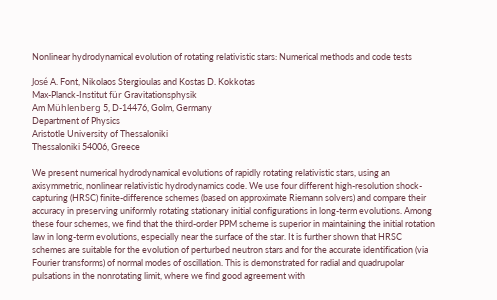Nonlinear hydrodynamical evolution of rotating relativistic stars: Numerical methods and code tests

José A. Font, Nikolaos Stergioulas and Kostas D. Kokkotas
Max-Planck-Institut für Gravitationsphysik
Am Mühlenberg 5, D-14476, Golm, Germany
Department of Physics
Aristotle University of Thessaloniki
Thessaloniki 54006, Greece

We present numerical hydrodynamical evolutions of rapidly rotating relativistic stars, using an axisymmetric, nonlinear relativistic hydrodynamics code. We use four different high-resolution shock-capturing (HRSC) finite-difference schemes (based on approximate Riemann solvers) and compare their accuracy in preserving uniformly rotating stationary initial configurations in long-term evolutions. Among these four schemes, we find that the third-order PPM scheme is superior in maintaining the initial rotation law in long-term evolutions, especially near the surface of the star. It is further shown that HRSC schemes are suitable for the evolution of perturbed neutron stars and for the accurate identification (via Fourier transforms) of normal modes of oscillation. This is demonstrated for radial and quadrupolar pulsations in the nonrotating limit, where we find good agreement with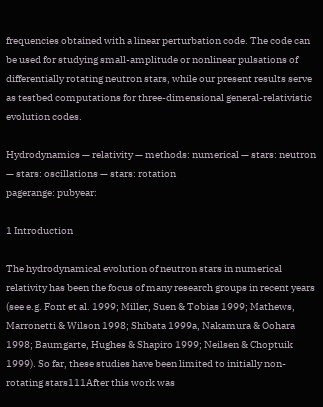frequencies obtained with a linear perturbation code. The code can be used for studying small-amplitude or nonlinear pulsations of differentially rotating neutron stars, while our present results serve as testbed computations for three-dimensional general-relativistic evolution codes.

Hydrodynamics — relativity — methods: numerical — stars: neutron — stars: oscillations — stars: rotation
pagerange: pubyear:

1 Introduction

The hydrodynamical evolution of neutron stars in numerical relativity has been the focus of many research groups in recent years (see e.g. Font et al. 1999; Miller, Suen & Tobias 1999; Mathews, Marronetti & Wilson 1998; Shibata 1999a, Nakamura & Oohara 1998; Baumgarte, Hughes & Shapiro 1999; Neilsen & Choptuik 1999). So far, these studies have been limited to initially non-rotating stars111After this work was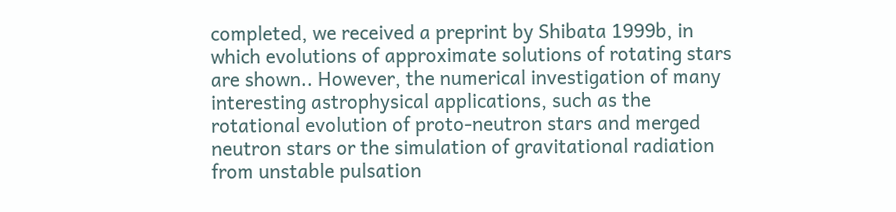completed, we received a preprint by Shibata 1999b, in which evolutions of approximate solutions of rotating stars are shown.. However, the numerical investigation of many interesting astrophysical applications, such as the rotational evolution of proto-neutron stars and merged neutron stars or the simulation of gravitational radiation from unstable pulsation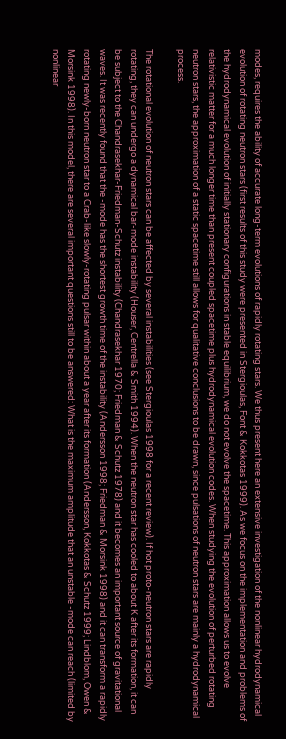modes, requires the ability of accurate long-term evolutions of rapidly rotating stars. We thus present here an extensive investigation of the nonlinear hydrodynamical evolution of rotating neutron stars (first results of this study were presented in Stergioulas, Font & Kokkotas 1999). As we focus on the implementation and problems of the hydrodynamical evolution of initially stationary configurations in stable equilibrium, we do not evolve the spacetime. This approximation allows us to evolve relativistic matter for a much longer time than present coupled spacetime plus hydrodynamical evolution codes. When studying the evolution of perturbed rotating neutron stars, the approximation of a static spacetime still allows for qualitative conclusions to be drawn, since pulsations of neutron stars are mainly a hydrodynamical process.

The rotational evolution of neutron stars can be affected by several instabilities (see Stergioulas 1998 for a recent review). If hot proto-neutron stars are rapidly rotating, they can undergo a dynamical bar-mode instability (Houser, Centrella & Smith 1994). When the neutron star has cooled to about K after its formation, it can be subject to the Chandrasekhar-Friedman-Schutz instability (Chandrasekhar 1970; Friedman & Schutz 1978) and it becomes an important source of gravitational waves. It was recently found that the -mode has the shortest growth time of the instability (Andersson 1998; Friedman & Morsink 1998) and it can transform a rapidly rotating newly-born neutron star to a Crab-like slowly-rotating pulsar within about a year after its formation (Andersson, Kokkotas & Schutz 1999; Lindblom, Owen & Morsink 1998). In this model, there are several important questions still to be answered: What is the maximum amplitude that an unstable -mode can reach (limited by nonlinear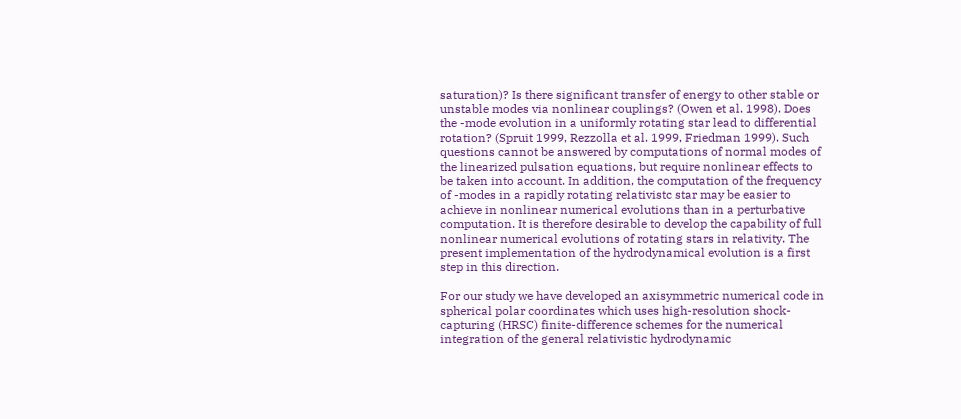saturation)? Is there significant transfer of energy to other stable or unstable modes via nonlinear couplings? (Owen et al. 1998). Does the -mode evolution in a uniformly rotating star lead to differential rotation? (Spruit 1999, Rezzolla et al. 1999, Friedman 1999). Such questions cannot be answered by computations of normal modes of the linearized pulsation equations, but require nonlinear effects to be taken into account. In addition, the computation of the frequency of -modes in a rapidly rotating relativistc star may be easier to achieve in nonlinear numerical evolutions than in a perturbative computation. It is therefore desirable to develop the capability of full nonlinear numerical evolutions of rotating stars in relativity. The present implementation of the hydrodynamical evolution is a first step in this direction.

For our study we have developed an axisymmetric numerical code in spherical polar coordinates which uses high-resolution shock-capturing (HRSC) finite-difference schemes for the numerical integration of the general relativistic hydrodynamic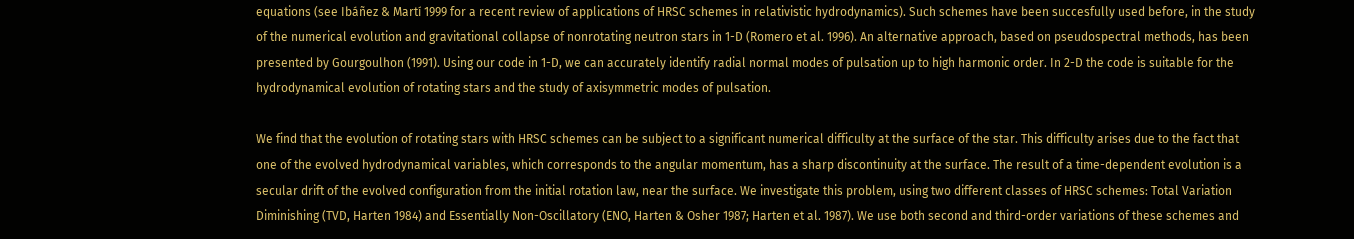equations (see Ibáñez & Martí 1999 for a recent review of applications of HRSC schemes in relativistic hydrodynamics). Such schemes have been succesfully used before, in the study of the numerical evolution and gravitational collapse of nonrotating neutron stars in 1-D (Romero et al. 1996). An alternative approach, based on pseudospectral methods, has been presented by Gourgoulhon (1991). Using our code in 1-D, we can accurately identify radial normal modes of pulsation up to high harmonic order. In 2-D the code is suitable for the hydrodynamical evolution of rotating stars and the study of axisymmetric modes of pulsation.

We find that the evolution of rotating stars with HRSC schemes can be subject to a significant numerical difficulty at the surface of the star. This difficulty arises due to the fact that one of the evolved hydrodynamical variables, which corresponds to the angular momentum, has a sharp discontinuity at the surface. The result of a time-dependent evolution is a secular drift of the evolved configuration from the initial rotation law, near the surface. We investigate this problem, using two different classes of HRSC schemes: Total Variation Diminishing (TVD, Harten 1984) and Essentially Non-Oscillatory (ENO, Harten & Osher 1987; Harten et al. 1987). We use both second and third-order variations of these schemes and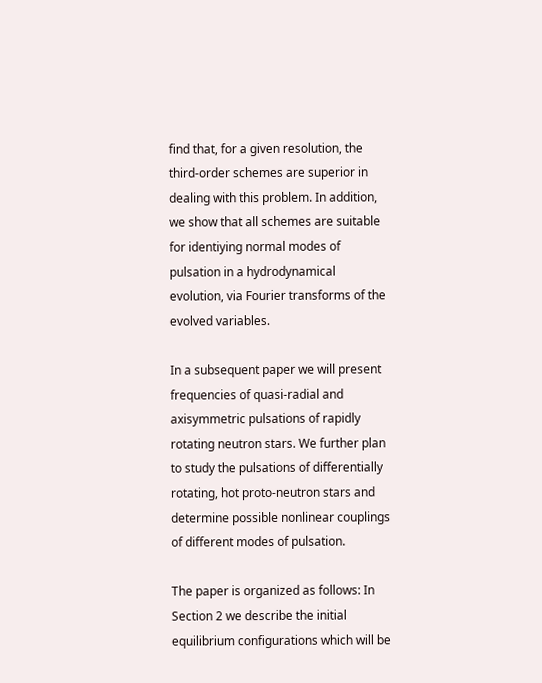find that, for a given resolution, the third-order schemes are superior in dealing with this problem. In addition, we show that all schemes are suitable for identiying normal modes of pulsation in a hydrodynamical evolution, via Fourier transforms of the evolved variables.

In a subsequent paper we will present frequencies of quasi-radial and axisymmetric pulsations of rapidly rotating neutron stars. We further plan to study the pulsations of differentially rotating, hot proto-neutron stars and determine possible nonlinear couplings of different modes of pulsation.

The paper is organized as follows: In Section 2 we describe the initial equilibrium configurations which will be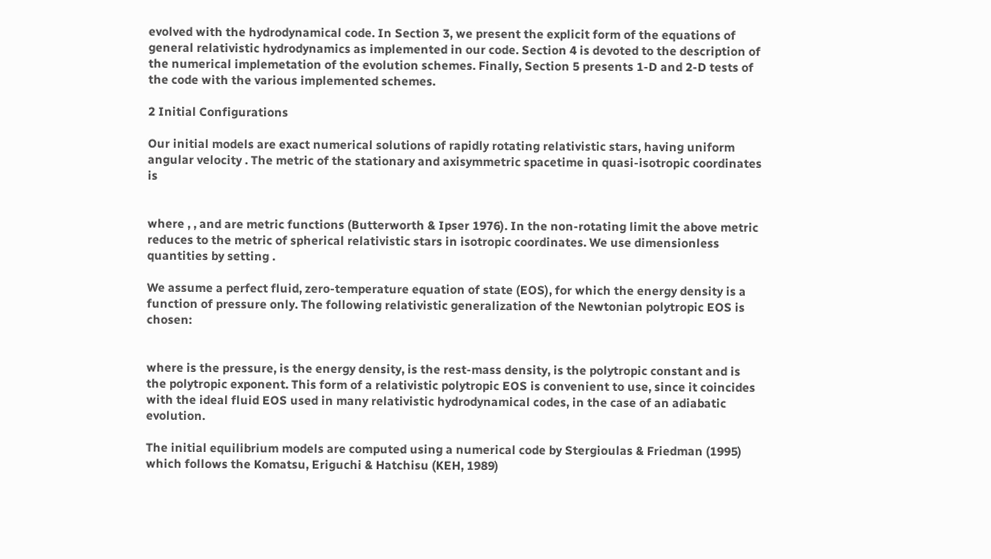evolved with the hydrodynamical code. In Section 3, we present the explicit form of the equations of general relativistic hydrodynamics as implemented in our code. Section 4 is devoted to the description of the numerical implemetation of the evolution schemes. Finally, Section 5 presents 1-D and 2-D tests of the code with the various implemented schemes.

2 Initial Configurations

Our initial models are exact numerical solutions of rapidly rotating relativistic stars, having uniform angular velocity . The metric of the stationary and axisymmetric spacetime in quasi-isotropic coordinates is


where , , and are metric functions (Butterworth & Ipser 1976). In the non-rotating limit the above metric reduces to the metric of spherical relativistic stars in isotropic coordinates. We use dimensionless quantities by setting .

We assume a perfect fluid, zero-temperature equation of state (EOS), for which the energy density is a function of pressure only. The following relativistic generalization of the Newtonian polytropic EOS is chosen:


where is the pressure, is the energy density, is the rest-mass density, is the polytropic constant and is the polytropic exponent. This form of a relativistic polytropic EOS is convenient to use, since it coincides with the ideal fluid EOS used in many relativistic hydrodynamical codes, in the case of an adiabatic evolution.

The initial equilibrium models are computed using a numerical code by Stergioulas & Friedman (1995) which follows the Komatsu, Eriguchi & Hatchisu (KEH, 1989)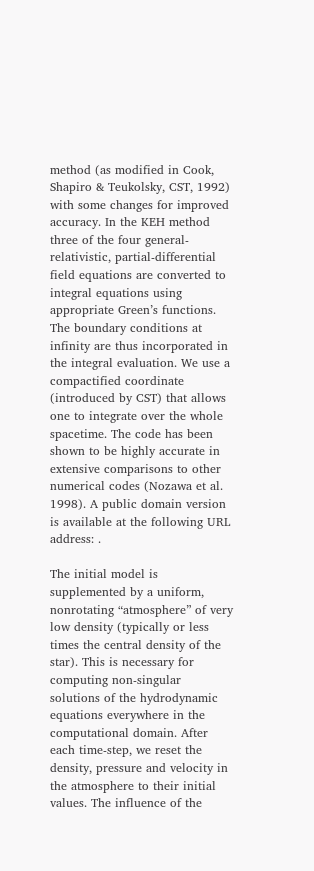method (as modified in Cook, Shapiro & Teukolsky, CST, 1992) with some changes for improved accuracy. In the KEH method three of the four general-relativistic, partial-differential field equations are converted to integral equations using appropriate Green’s functions. The boundary conditions at infinity are thus incorporated in the integral evaluation. We use a compactified coordinate (introduced by CST) that allows one to integrate over the whole spacetime. The code has been shown to be highly accurate in extensive comparisons to other numerical codes (Nozawa et al. 1998). A public domain version is available at the following URL address: .

The initial model is supplemented by a uniform, nonrotating “atmosphere” of very low density (typically or less times the central density of the star). This is necessary for computing non-singular solutions of the hydrodynamic equations everywhere in the computational domain. After each time-step, we reset the density, pressure and velocity in the atmosphere to their initial values. The influence of the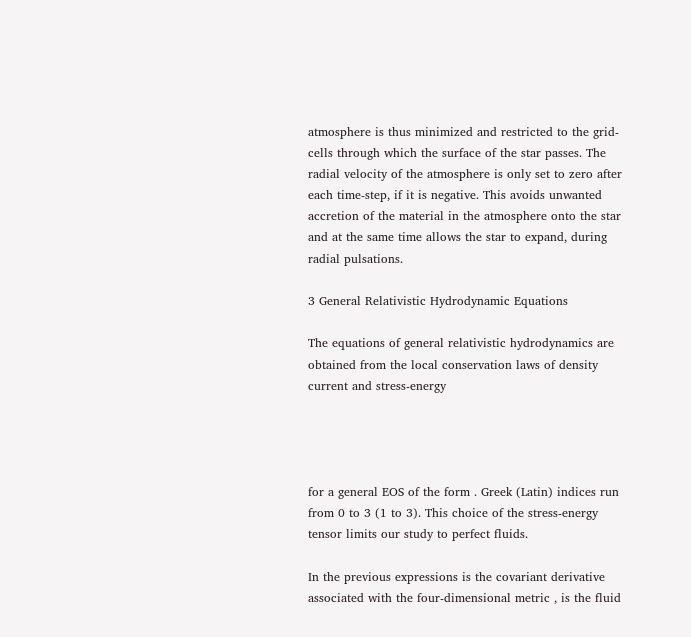atmosphere is thus minimized and restricted to the grid-cells through which the surface of the star passes. The radial velocity of the atmosphere is only set to zero after each time-step, if it is negative. This avoids unwanted accretion of the material in the atmosphere onto the star and at the same time allows the star to expand, during radial pulsations.

3 General Relativistic Hydrodynamic Equations

The equations of general relativistic hydrodynamics are obtained from the local conservation laws of density current and stress-energy




for a general EOS of the form . Greek (Latin) indices run from 0 to 3 (1 to 3). This choice of the stress-energy tensor limits our study to perfect fluids.

In the previous expressions is the covariant derivative associated with the four-dimensional metric , is the fluid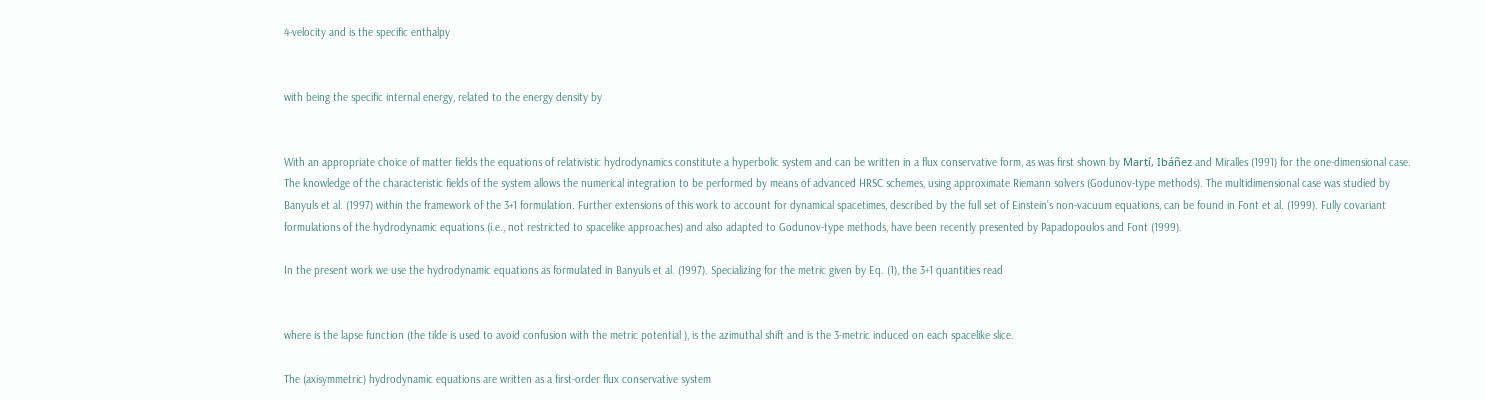4-velocity and is the specific enthalpy


with being the specific internal energy, related to the energy density by


With an appropriate choice of matter fields the equations of relativistic hydrodynamics constitute a hyperbolic system and can be written in a flux conservative form, as was first shown by Martí, Ibáñez and Miralles (1991) for the one-dimensional case. The knowledge of the characteristic fields of the system allows the numerical integration to be performed by means of advanced HRSC schemes, using approximate Riemann solvers (Godunov-type methods). The multidimensional case was studied by Banyuls et al. (1997) within the framework of the 3+1 formulation. Further extensions of this work to account for dynamical spacetimes, described by the full set of Einstein’s non-vacuum equations, can be found in Font et al. (1999). Fully covariant formulations of the hydrodynamic equations (i.e., not restricted to spacelike approaches) and also adapted to Godunov-type methods, have been recently presented by Papadopoulos and Font (1999).

In the present work we use the hydrodynamic equations as formulated in Banyuls et al. (1997). Specializing for the metric given by Eq. (1), the 3+1 quantities read


where is the lapse function (the tilde is used to avoid confusion with the metric potential ), is the azimuthal shift and is the 3-metric induced on each spacelike slice.

The (axisymmetric) hydrodynamic equations are written as a first-order flux conservative system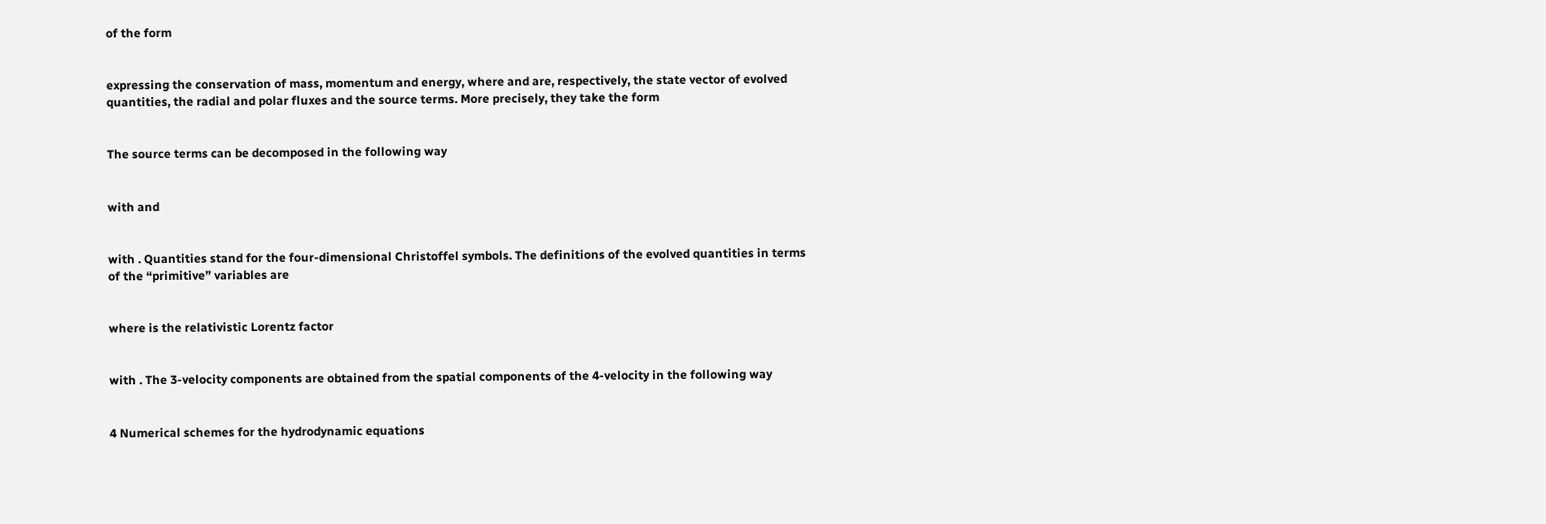of the form


expressing the conservation of mass, momentum and energy, where and are, respectively, the state vector of evolved quantities, the radial and polar fluxes and the source terms. More precisely, they take the form


The source terms can be decomposed in the following way


with and


with . Quantities stand for the four-dimensional Christoffel symbols. The definitions of the evolved quantities in terms of the “primitive” variables are


where is the relativistic Lorentz factor


with . The 3-velocity components are obtained from the spatial components of the 4-velocity in the following way


4 Numerical schemes for the hydrodynamic equations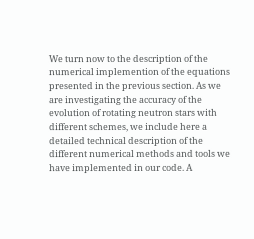We turn now to the description of the numerical implemention of the equations presented in the previous section. As we are investigating the accuracy of the evolution of rotating neutron stars with different schemes, we include here a detailed technical description of the different numerical methods and tools we have implemented in our code. A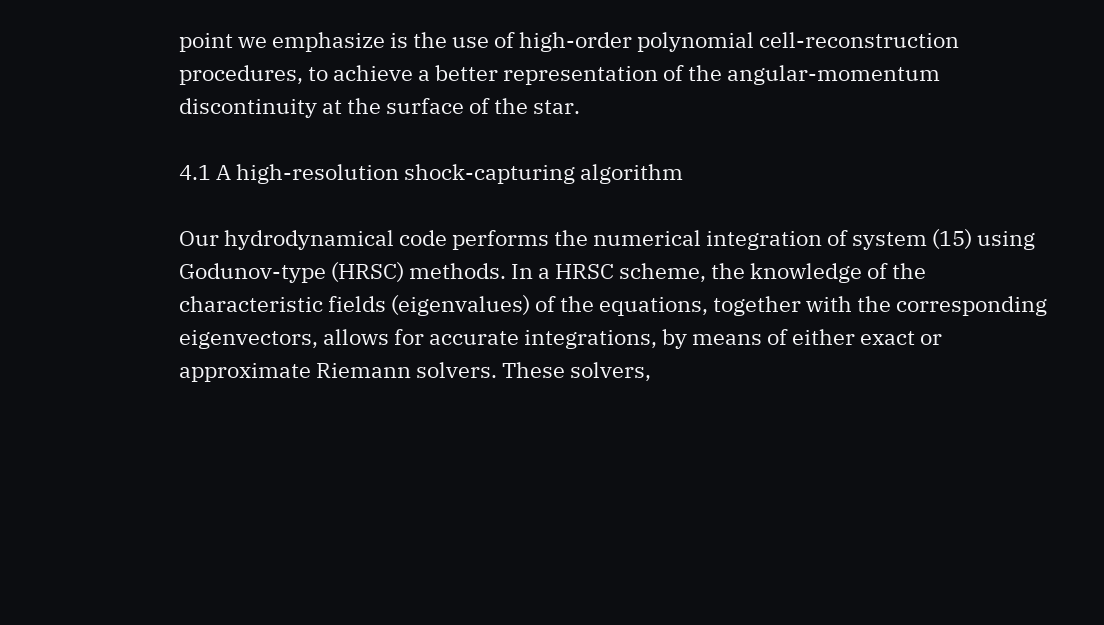point we emphasize is the use of high-order polynomial cell-reconstruction procedures, to achieve a better representation of the angular-momentum discontinuity at the surface of the star.

4.1 A high-resolution shock-capturing algorithm

Our hydrodynamical code performs the numerical integration of system (15) using Godunov-type (HRSC) methods. In a HRSC scheme, the knowledge of the characteristic fields (eigenvalues) of the equations, together with the corresponding eigenvectors, allows for accurate integrations, by means of either exact or approximate Riemann solvers. These solvers,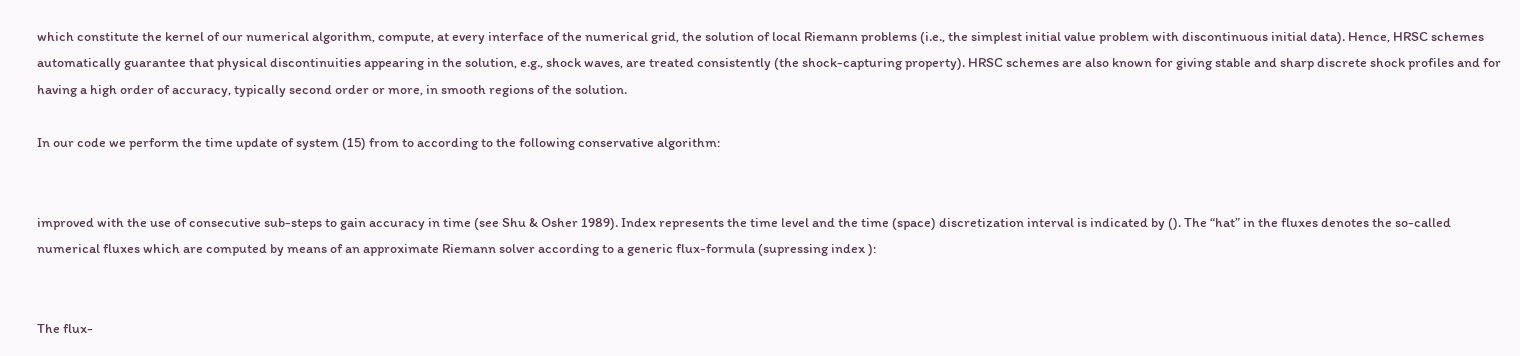which constitute the kernel of our numerical algorithm, compute, at every interface of the numerical grid, the solution of local Riemann problems (i.e., the simplest initial value problem with discontinuous initial data). Hence, HRSC schemes automatically guarantee that physical discontinuities appearing in the solution, e.g., shock waves, are treated consistently (the shock-capturing property). HRSC schemes are also known for giving stable and sharp discrete shock profiles and for having a high order of accuracy, typically second order or more, in smooth regions of the solution.

In our code we perform the time update of system (15) from to according to the following conservative algorithm:


improved with the use of consecutive sub-steps to gain accuracy in time (see Shu & Osher 1989). Index represents the time level and the time (space) discretization interval is indicated by (). The “hat” in the fluxes denotes the so-called numerical fluxes which are computed by means of an approximate Riemann solver according to a generic flux-formula (supressing index ):


The flux-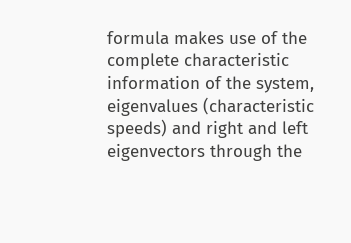formula makes use of the complete characteristic information of the system, eigenvalues (characteristic speeds) and right and left eigenvectors through the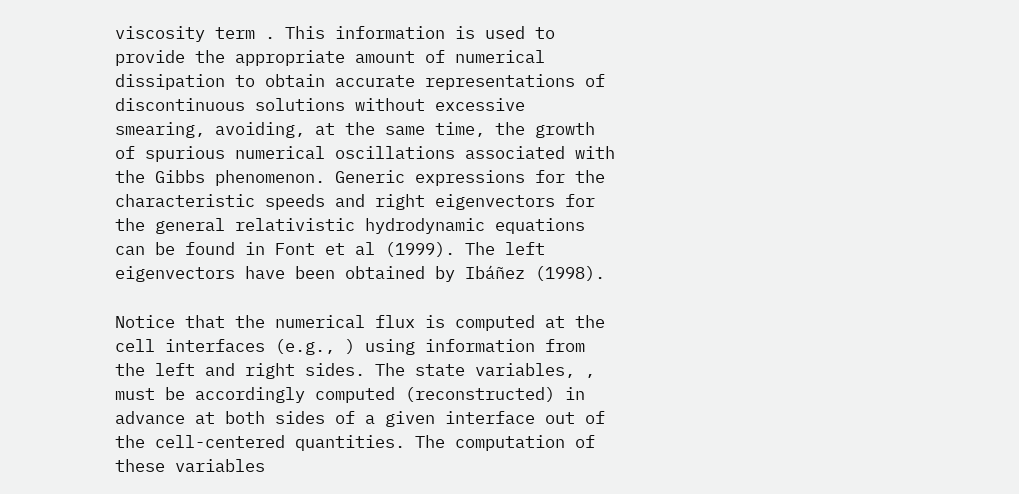viscosity term . This information is used to provide the appropriate amount of numerical dissipation to obtain accurate representations of discontinuous solutions without excessive smearing, avoiding, at the same time, the growth of spurious numerical oscillations associated with the Gibbs phenomenon. Generic expressions for the characteristic speeds and right eigenvectors for the general relativistic hydrodynamic equations can be found in Font et al (1999). The left eigenvectors have been obtained by Ibáñez (1998).

Notice that the numerical flux is computed at the cell interfaces (e.g., ) using information from the left and right sides. The state variables, , must be accordingly computed (reconstructed) in advance at both sides of a given interface out of the cell-centered quantities. The computation of these variables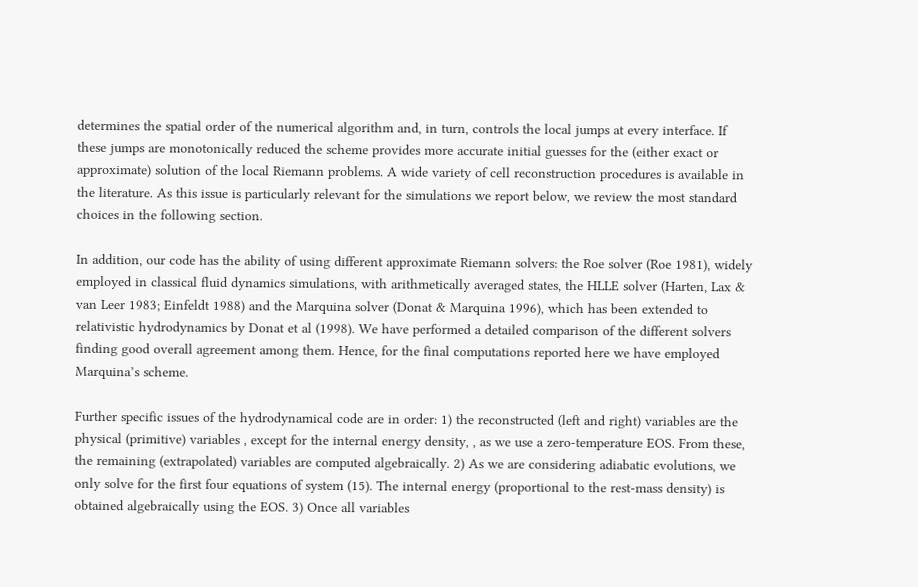determines the spatial order of the numerical algorithm and, in turn, controls the local jumps at every interface. If these jumps are monotonically reduced the scheme provides more accurate initial guesses for the (either exact or approximate) solution of the local Riemann problems. A wide variety of cell reconstruction procedures is available in the literature. As this issue is particularly relevant for the simulations we report below, we review the most standard choices in the following section.

In addition, our code has the ability of using different approximate Riemann solvers: the Roe solver (Roe 1981), widely employed in classical fluid dynamics simulations, with arithmetically averaged states, the HLLE solver (Harten, Lax & van Leer 1983; Einfeldt 1988) and the Marquina solver (Donat & Marquina 1996), which has been extended to relativistic hydrodynamics by Donat et al (1998). We have performed a detailed comparison of the different solvers finding good overall agreement among them. Hence, for the final computations reported here we have employed Marquina’s scheme.

Further specific issues of the hydrodynamical code are in order: 1) the reconstructed (left and right) variables are the physical (primitive) variables , except for the internal energy density, , as we use a zero-temperature EOS. From these, the remaining (extrapolated) variables are computed algebraically. 2) As we are considering adiabatic evolutions, we only solve for the first four equations of system (15). The internal energy (proportional to the rest-mass density) is obtained algebraically using the EOS. 3) Once all variables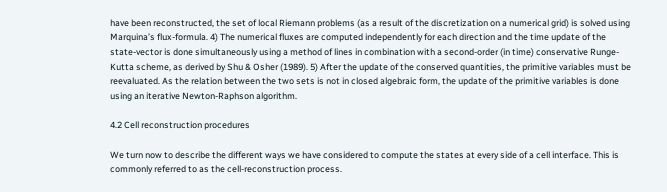have been reconstructed, the set of local Riemann problems (as a result of the discretization on a numerical grid) is solved using Marquina’s flux-formula. 4) The numerical fluxes are computed independently for each direction and the time update of the state-vector is done simultaneously using a method of lines in combination with a second-order (in time) conservative Runge-Kutta scheme, as derived by Shu & Osher (1989). 5) After the update of the conserved quantities, the primitive variables must be reevaluated. As the relation between the two sets is not in closed algebraic form, the update of the primitive variables is done using an iterative Newton-Raphson algorithm.

4.2 Cell reconstruction procedures

We turn now to describe the different ways we have considered to compute the states at every side of a cell interface. This is commonly referred to as the cell-reconstruction process.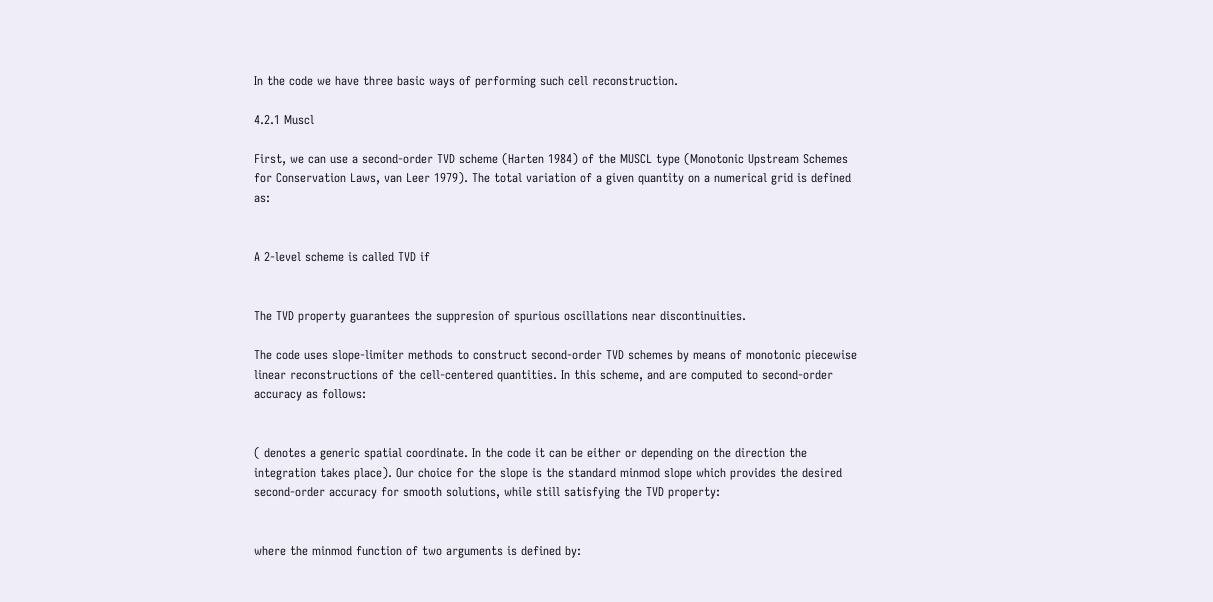In the code we have three basic ways of performing such cell reconstruction.

4.2.1 Muscl

First, we can use a second-order TVD scheme (Harten 1984) of the MUSCL type (Monotonic Upstream Schemes for Conservation Laws, van Leer 1979). The total variation of a given quantity on a numerical grid is defined as:


A 2-level scheme is called TVD if


The TVD property guarantees the suppresion of spurious oscillations near discontinuities.

The code uses slope-limiter methods to construct second-order TVD schemes by means of monotonic piecewise linear reconstructions of the cell-centered quantities. In this scheme, and are computed to second-order accuracy as follows:


( denotes a generic spatial coordinate. In the code it can be either or depending on the direction the integration takes place). Our choice for the slope is the standard minmod slope which provides the desired second-order accuracy for smooth solutions, while still satisfying the TVD property:


where the minmod function of two arguments is defined by: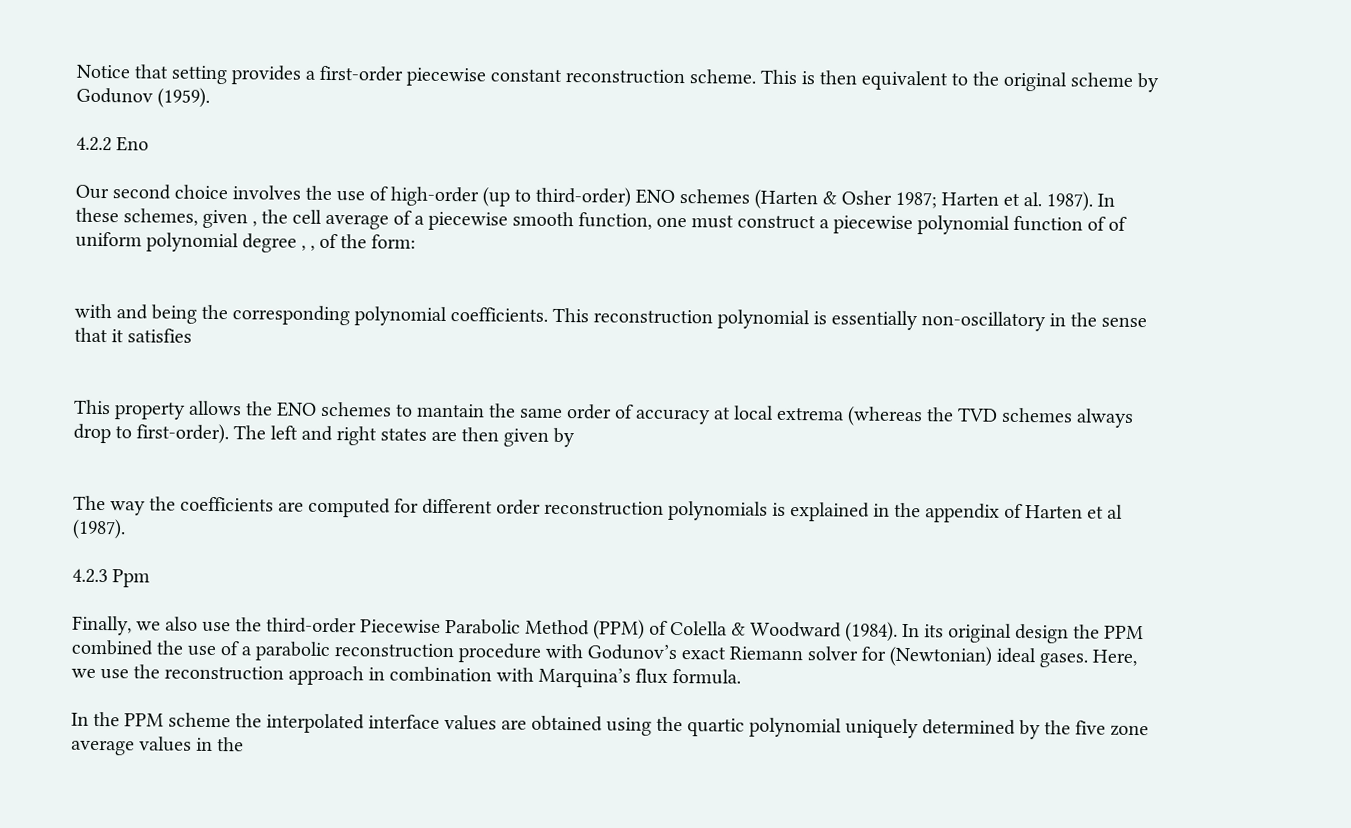Notice that setting provides a first-order piecewise constant reconstruction scheme. This is then equivalent to the original scheme by Godunov (1959).

4.2.2 Eno

Our second choice involves the use of high-order (up to third-order) ENO schemes (Harten & Osher 1987; Harten et al. 1987). In these schemes, given , the cell average of a piecewise smooth function, one must construct a piecewise polynomial function of of uniform polynomial degree , , of the form:


with and being the corresponding polynomial coefficients. This reconstruction polynomial is essentially non-oscillatory in the sense that it satisfies


This property allows the ENO schemes to mantain the same order of accuracy at local extrema (whereas the TVD schemes always drop to first-order). The left and right states are then given by


The way the coefficients are computed for different order reconstruction polynomials is explained in the appendix of Harten et al (1987).

4.2.3 Ppm

Finally, we also use the third-order Piecewise Parabolic Method (PPM) of Colella & Woodward (1984). In its original design the PPM combined the use of a parabolic reconstruction procedure with Godunov’s exact Riemann solver for (Newtonian) ideal gases. Here, we use the reconstruction approach in combination with Marquina’s flux formula.

In the PPM scheme the interpolated interface values are obtained using the quartic polynomial uniquely determined by the five zone average values in the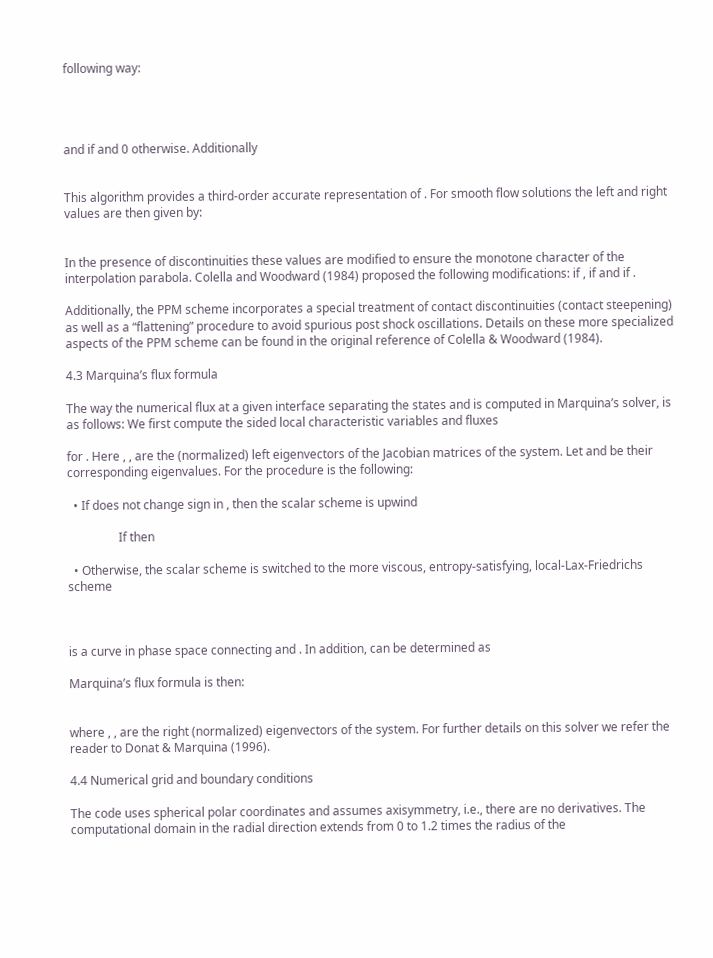following way:




and if and 0 otherwise. Additionally


This algorithm provides a third-order accurate representation of . For smooth flow solutions the left and right values are then given by:


In the presence of discontinuities these values are modified to ensure the monotone character of the interpolation parabola. Colella and Woodward (1984) proposed the following modifications: if , if and if .

Additionally, the PPM scheme incorporates a special treatment of contact discontinuities (contact steepening) as well as a “flattening” procedure to avoid spurious post shock oscillations. Details on these more specialized aspects of the PPM scheme can be found in the original reference of Colella & Woodward (1984).

4.3 Marquina’s flux formula

The way the numerical flux at a given interface separating the states and is computed in Marquina’s solver, is as follows: We first compute the sided local characteristic variables and fluxes

for . Here , , are the (normalized) left eigenvectors of the Jacobian matrices of the system. Let and be their corresponding eigenvalues. For the procedure is the following:

  • If does not change sign in , then the scalar scheme is upwind

                 If then

  • Otherwise, the scalar scheme is switched to the more viscous, entropy-satisfying, local-Lax-Friedrichs scheme



is a curve in phase space connecting and . In addition, can be determined as

Marquina’s flux formula is then:


where , , are the right (normalized) eigenvectors of the system. For further details on this solver we refer the reader to Donat & Marquina (1996).

4.4 Numerical grid and boundary conditions

The code uses spherical polar coordinates and assumes axisymmetry, i.e., there are no derivatives. The computational domain in the radial direction extends from 0 to 1.2 times the radius of the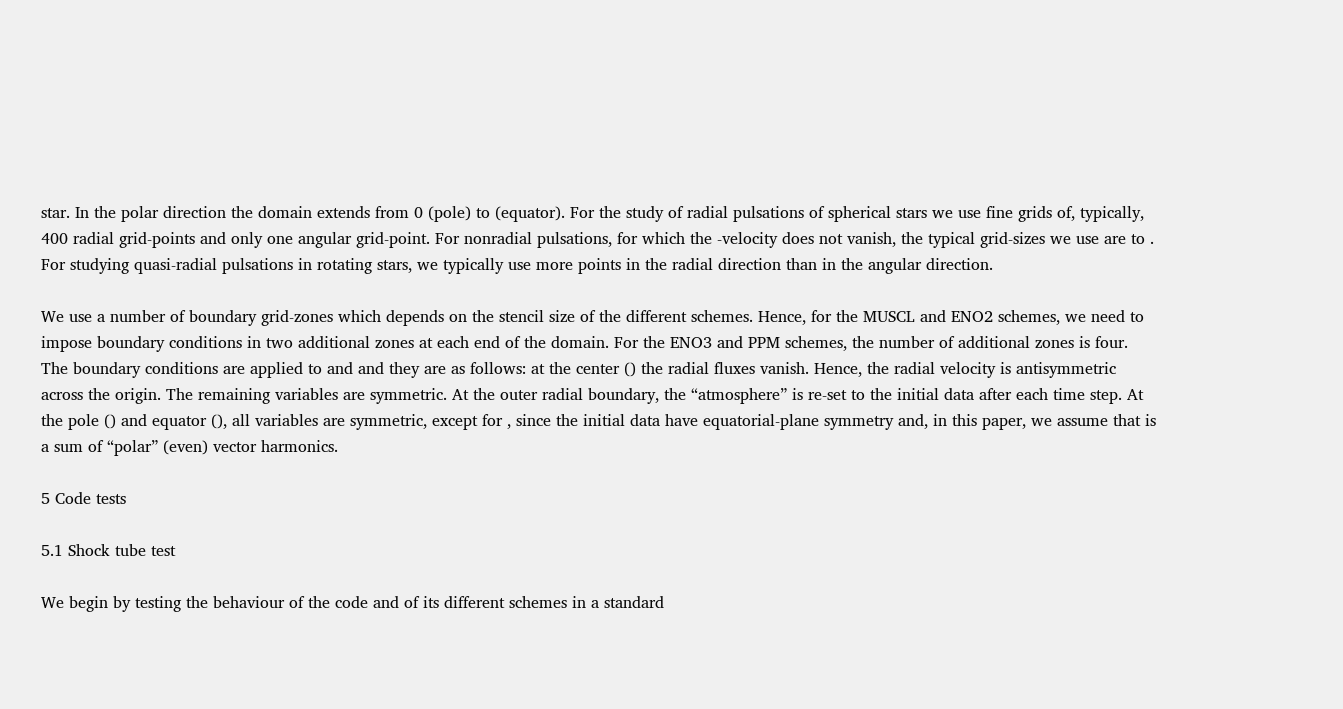star. In the polar direction the domain extends from 0 (pole) to (equator). For the study of radial pulsations of spherical stars we use fine grids of, typically, 400 radial grid-points and only one angular grid-point. For nonradial pulsations, for which the -velocity does not vanish, the typical grid-sizes we use are to . For studying quasi-radial pulsations in rotating stars, we typically use more points in the radial direction than in the angular direction.

We use a number of boundary grid-zones which depends on the stencil size of the different schemes. Hence, for the MUSCL and ENO2 schemes, we need to impose boundary conditions in two additional zones at each end of the domain. For the ENO3 and PPM schemes, the number of additional zones is four. The boundary conditions are applied to and and they are as follows: at the center () the radial fluxes vanish. Hence, the radial velocity is antisymmetric across the origin. The remaining variables are symmetric. At the outer radial boundary, the “atmosphere” is re-set to the initial data after each time step. At the pole () and equator (), all variables are symmetric, except for , since the initial data have equatorial-plane symmetry and, in this paper, we assume that is a sum of “polar” (even) vector harmonics.

5 Code tests

5.1 Shock tube test

We begin by testing the behaviour of the code and of its different schemes in a standard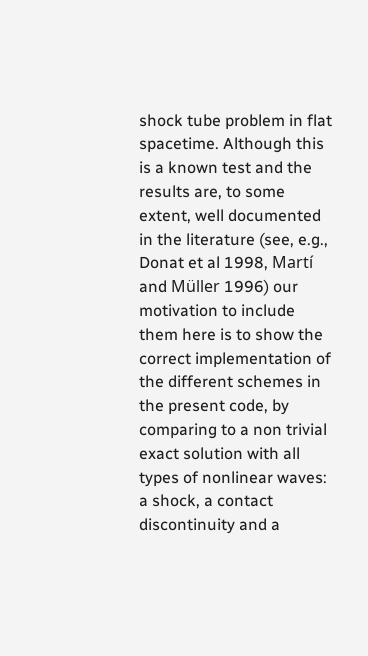shock tube problem in flat spacetime. Although this is a known test and the results are, to some extent, well documented in the literature (see, e.g., Donat et al 1998, Martí and Müller 1996) our motivation to include them here is to show the correct implementation of the different schemes in the present code, by comparing to a non trivial exact solution with all types of nonlinear waves: a shock, a contact discontinuity and a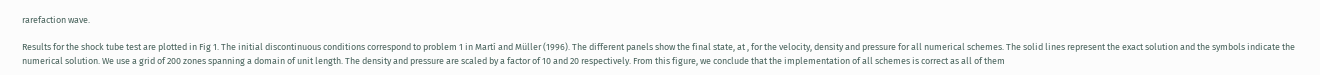rarefaction wave.

Results for the shock tube test are plotted in Fig 1. The initial discontinuous conditions correspond to problem 1 in Martí and Müller (1996). The different panels show the final state, at , for the velocity, density and pressure for all numerical schemes. The solid lines represent the exact solution and the symbols indicate the numerical solution. We use a grid of 200 zones spanning a domain of unit length. The density and pressure are scaled by a factor of 10 and 20 respectively. From this figure, we conclude that the implementation of all schemes is correct as all of them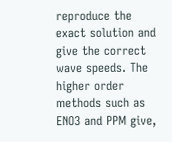reproduce the exact solution and give the correct wave speeds. The higher order methods such as ENO3 and PPM give,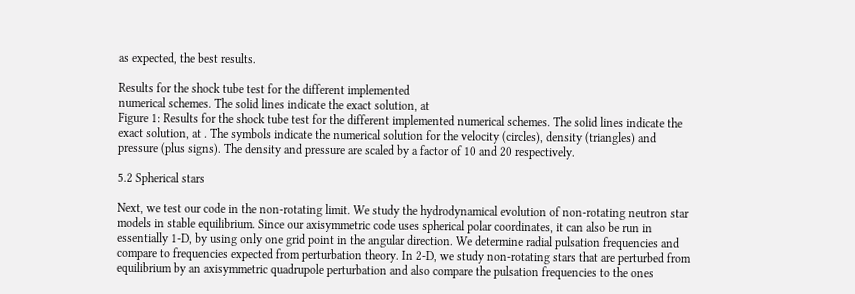as expected, the best results.

Results for the shock tube test for the different implemented
numerical schemes. The solid lines indicate the exact solution, at
Figure 1: Results for the shock tube test for the different implemented numerical schemes. The solid lines indicate the exact solution, at . The symbols indicate the numerical solution for the velocity (circles), density (triangles) and pressure (plus signs). The density and pressure are scaled by a factor of 10 and 20 respectively.

5.2 Spherical stars

Next, we test our code in the non-rotating limit. We study the hydrodynamical evolution of non-rotating neutron star models in stable equilibrium. Since our axisymmetric code uses spherical polar coordinates, it can also be run in essentially 1-D, by using only one grid point in the angular direction. We determine radial pulsation frequencies and compare to frequencies expected from perturbation theory. In 2-D, we study non-rotating stars that are perturbed from equilibrium by an axisymmetric quadrupole perturbation and also compare the pulsation frequencies to the ones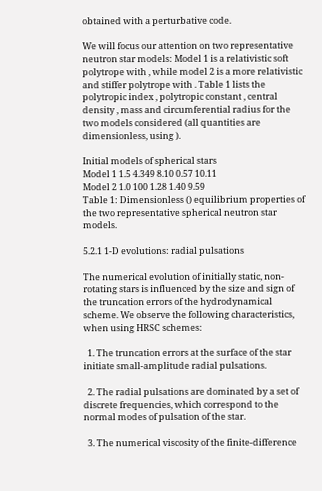obtained with a perturbative code.

We will focus our attention on two representative neutron star models: Model 1 is a relativistic soft polytrope with , while model 2 is a more relativistic and stiffer polytrope with . Table 1 lists the polytropic index , polytropic constant , central density , mass and circumferential radius for the two models considered (all quantities are dimensionless, using ).

Initial models of spherical stars
Model 1 1.5 4.349 8.10 0.57 10.11
Model 2 1.0 100 1.28 1.40 9.59
Table 1: Dimensionless () equilibrium properties of the two representative spherical neutron star models.

5.2.1 1-D evolutions: radial pulsations

The numerical evolution of initially static, non-rotating stars is influenced by the size and sign of the truncation errors of the hydrodynamical scheme. We observe the following characteristics, when using HRSC schemes:

  1. The truncation errors at the surface of the star initiate small-amplitude radial pulsations.

  2. The radial pulsations are dominated by a set of discrete frequencies, which correspond to the normal modes of pulsation of the star.

  3. The numerical viscosity of the finite-difference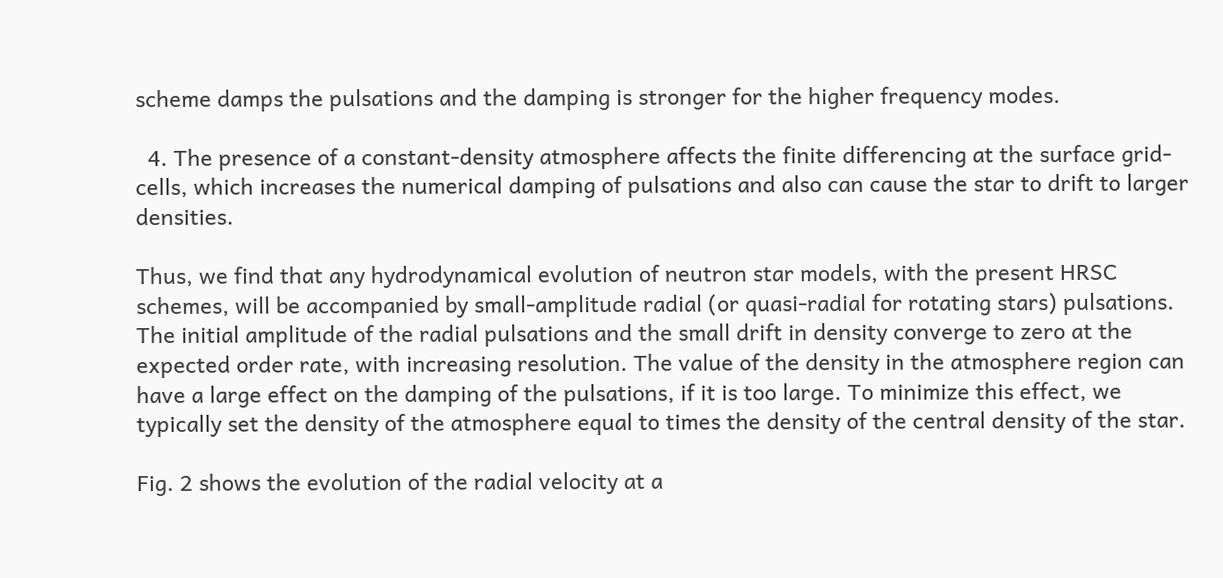scheme damps the pulsations and the damping is stronger for the higher frequency modes.

  4. The presence of a constant-density atmosphere affects the finite differencing at the surface grid-cells, which increases the numerical damping of pulsations and also can cause the star to drift to larger densities.

Thus, we find that any hydrodynamical evolution of neutron star models, with the present HRSC schemes, will be accompanied by small-amplitude radial (or quasi-radial for rotating stars) pulsations. The initial amplitude of the radial pulsations and the small drift in density converge to zero at the expected order rate, with increasing resolution. The value of the density in the atmosphere region can have a large effect on the damping of the pulsations, if it is too large. To minimize this effect, we typically set the density of the atmosphere equal to times the density of the central density of the star.

Fig. 2 shows the evolution of the radial velocity at a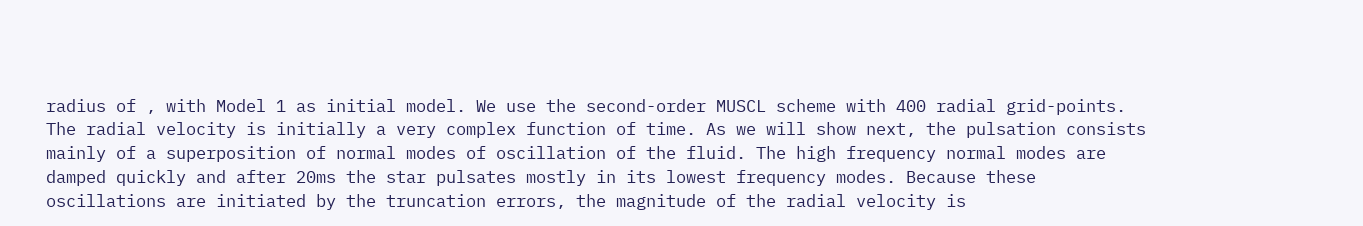radius of , with Model 1 as initial model. We use the second-order MUSCL scheme with 400 radial grid-points. The radial velocity is initially a very complex function of time. As we will show next, the pulsation consists mainly of a superposition of normal modes of oscillation of the fluid. The high frequency normal modes are damped quickly and after 20ms the star pulsates mostly in its lowest frequency modes. Because these oscillations are initiated by the truncation errors, the magnitude of the radial velocity is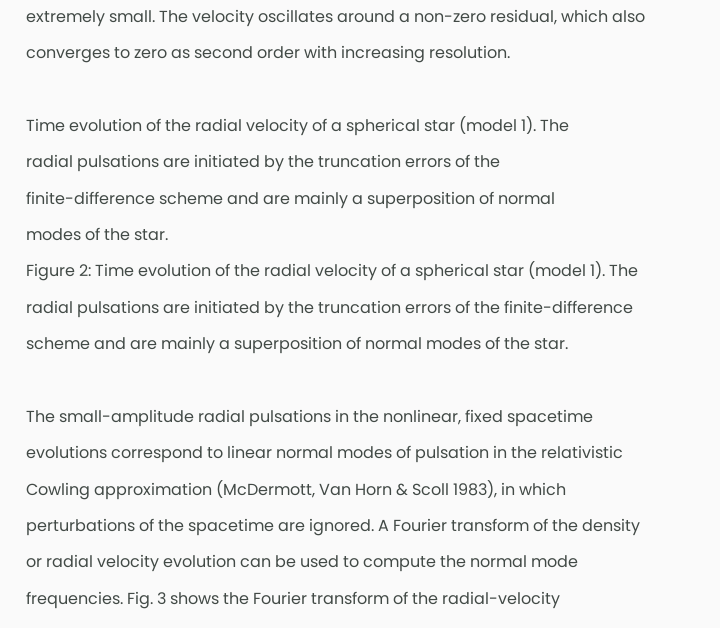extremely small. The velocity oscillates around a non-zero residual, which also converges to zero as second order with increasing resolution.

Time evolution of the radial velocity of a spherical star (model 1). The
radial pulsations are initiated by the truncation errors of the
finite-difference scheme and are mainly a superposition of normal
modes of the star.
Figure 2: Time evolution of the radial velocity of a spherical star (model 1). The radial pulsations are initiated by the truncation errors of the finite-difference scheme and are mainly a superposition of normal modes of the star.

The small-amplitude radial pulsations in the nonlinear, fixed spacetime evolutions correspond to linear normal modes of pulsation in the relativistic Cowling approximation (McDermott, Van Horn & Scoll 1983), in which perturbations of the spacetime are ignored. A Fourier transform of the density or radial velocity evolution can be used to compute the normal mode frequencies. Fig. 3 shows the Fourier transform of the radial-velocity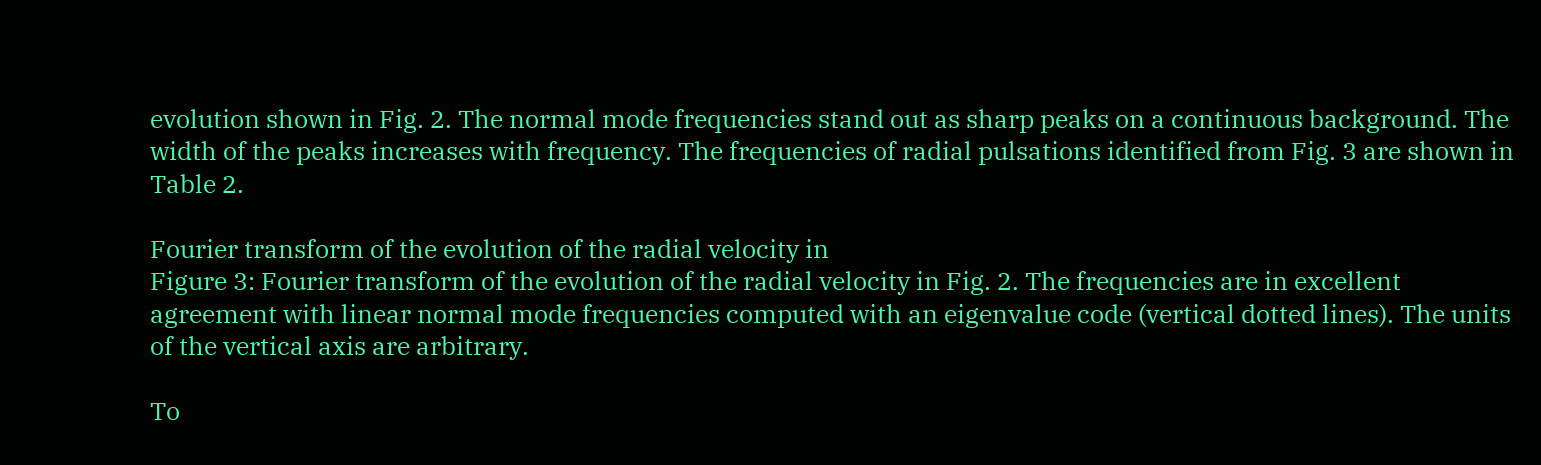evolution shown in Fig. 2. The normal mode frequencies stand out as sharp peaks on a continuous background. The width of the peaks increases with frequency. The frequencies of radial pulsations identified from Fig. 3 are shown in Table 2.

Fourier transform of the evolution of the radial velocity in
Figure 3: Fourier transform of the evolution of the radial velocity in Fig. 2. The frequencies are in excellent agreement with linear normal mode frequencies computed with an eigenvalue code (vertical dotted lines). The units of the vertical axis are arbitrary.

To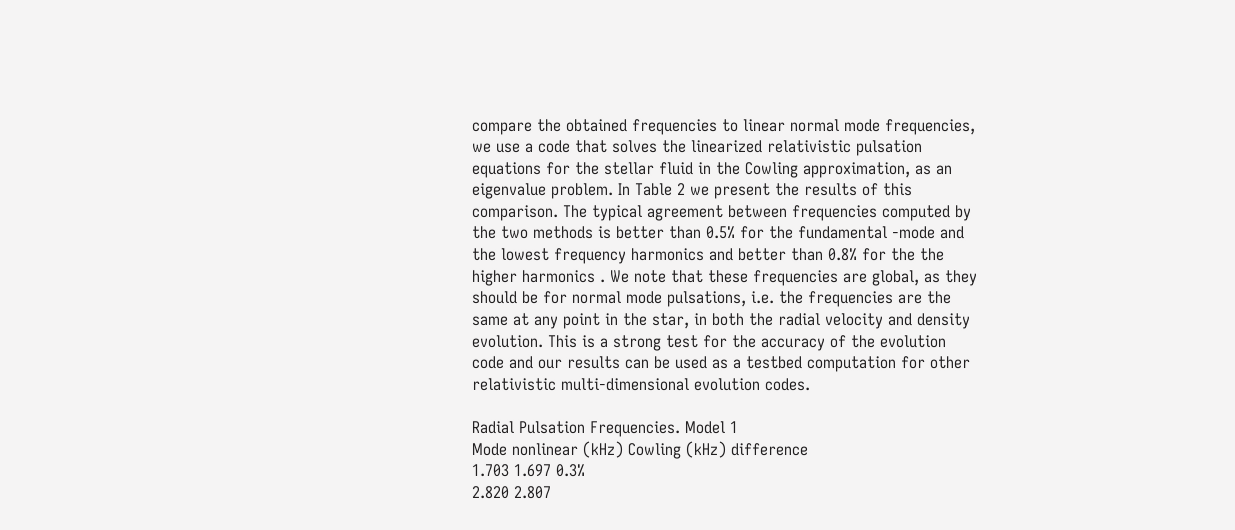compare the obtained frequencies to linear normal mode frequencies, we use a code that solves the linearized relativistic pulsation equations for the stellar fluid in the Cowling approximation, as an eigenvalue problem. In Table 2 we present the results of this comparison. The typical agreement between frequencies computed by the two methods is better than 0.5% for the fundamental -mode and the lowest frequency harmonics and better than 0.8% for the the higher harmonics . We note that these frequencies are global, as they should be for normal mode pulsations, i.e. the frequencies are the same at any point in the star, in both the radial velocity and density evolution. This is a strong test for the accuracy of the evolution code and our results can be used as a testbed computation for other relativistic multi-dimensional evolution codes.

Radial Pulsation Frequencies. Model 1
Mode nonlinear (kHz) Cowling (kHz) difference
1.703 1.697 0.3%
2.820 2.807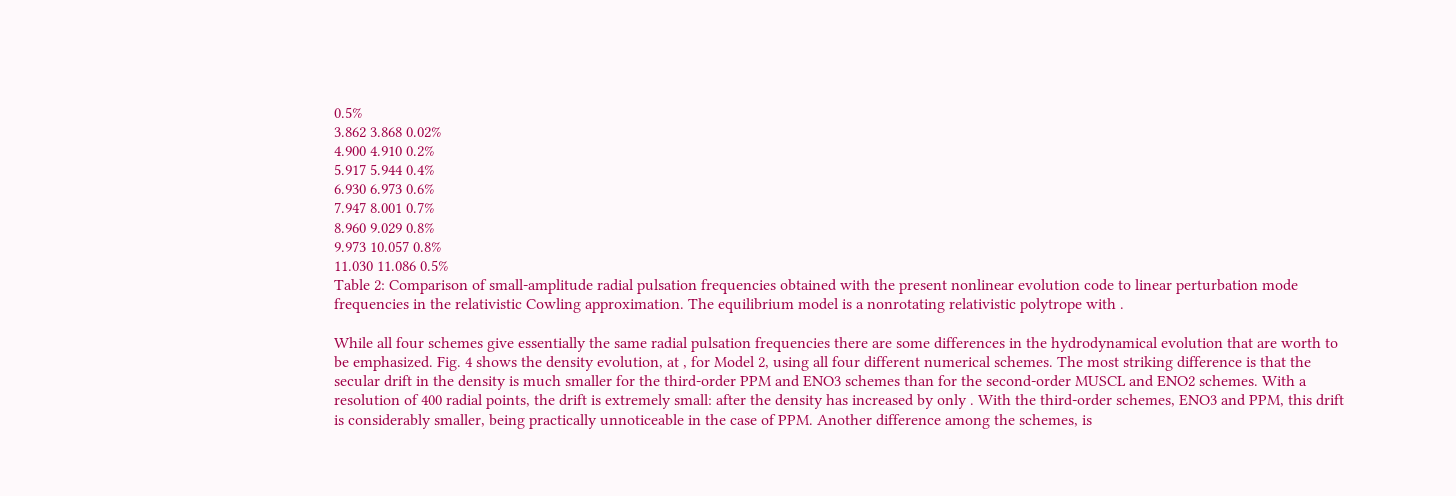0.5%
3.862 3.868 0.02%
4.900 4.910 0.2%
5.917 5.944 0.4%
6.930 6.973 0.6%
7.947 8.001 0.7%
8.960 9.029 0.8%
9.973 10.057 0.8%
11.030 11.086 0.5%
Table 2: Comparison of small-amplitude radial pulsation frequencies obtained with the present nonlinear evolution code to linear perturbation mode frequencies in the relativistic Cowling approximation. The equilibrium model is a nonrotating relativistic polytrope with .

While all four schemes give essentially the same radial pulsation frequencies there are some differences in the hydrodynamical evolution that are worth to be emphasized. Fig. 4 shows the density evolution, at , for Model 2, using all four different numerical schemes. The most striking difference is that the secular drift in the density is much smaller for the third-order PPM and ENO3 schemes than for the second-order MUSCL and ENO2 schemes. With a resolution of 400 radial points, the drift is extremely small: after the density has increased by only . With the third-order schemes, ENO3 and PPM, this drift is considerably smaller, being practically unnoticeable in the case of PPM. Another difference among the schemes, is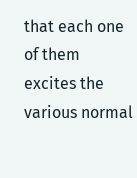that each one of them excites the various normal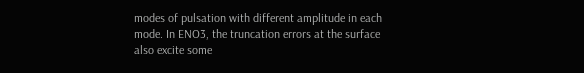modes of pulsation with different amplitude in each mode. In ENO3, the truncation errors at the surface also excite some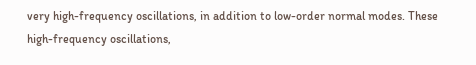very high-frequency oscillations, in addition to low-order normal modes. These high-frequency oscillations,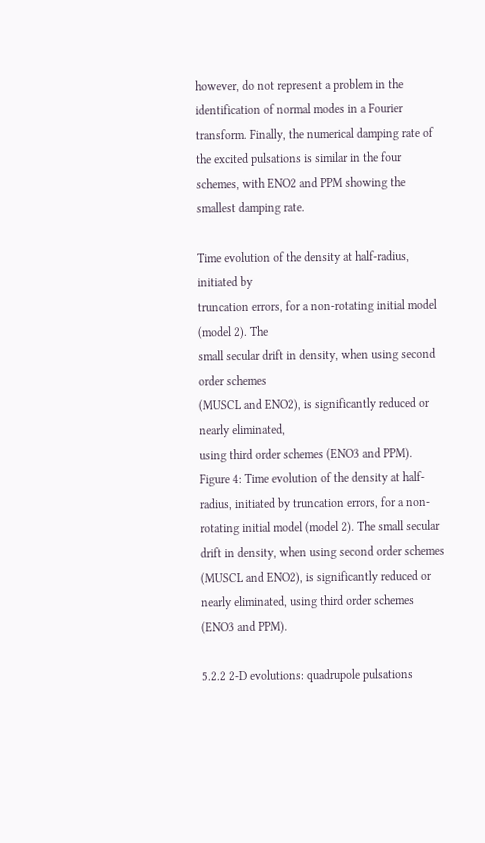however, do not represent a problem in the identification of normal modes in a Fourier transform. Finally, the numerical damping rate of the excited pulsations is similar in the four schemes, with ENO2 and PPM showing the smallest damping rate.

Time evolution of the density at half-radius, initiated by
truncation errors, for a non-rotating initial model (model 2). The
small secular drift in density, when using second order schemes
(MUSCL and ENO2), is significantly reduced or nearly eliminated,
using third order schemes (ENO3 and PPM).
Figure 4: Time evolution of the density at half-radius, initiated by truncation errors, for a non-rotating initial model (model 2). The small secular drift in density, when using second order schemes (MUSCL and ENO2), is significantly reduced or nearly eliminated, using third order schemes (ENO3 and PPM).

5.2.2 2-D evolutions: quadrupole pulsations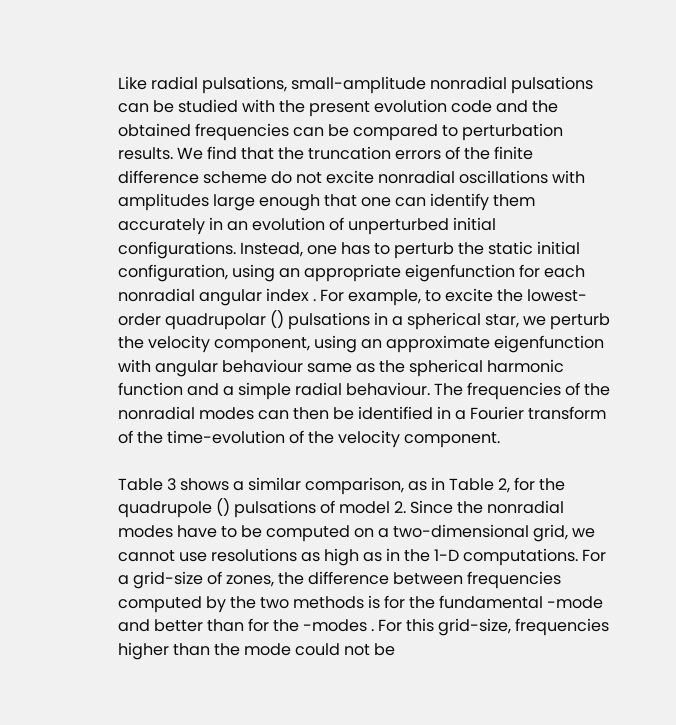Like radial pulsations, small-amplitude nonradial pulsations can be studied with the present evolution code and the obtained frequencies can be compared to perturbation results. We find that the truncation errors of the finite difference scheme do not excite nonradial oscillations with amplitudes large enough that one can identify them accurately in an evolution of unperturbed initial configurations. Instead, one has to perturb the static initial configuration, using an appropriate eigenfunction for each nonradial angular index . For example, to excite the lowest-order quadrupolar () pulsations in a spherical star, we perturb the velocity component, using an approximate eigenfunction with angular behaviour same as the spherical harmonic function and a simple radial behaviour. The frequencies of the nonradial modes can then be identified in a Fourier transform of the time-evolution of the velocity component.

Table 3 shows a similar comparison, as in Table 2, for the quadrupole () pulsations of model 2. Since the nonradial modes have to be computed on a two-dimensional grid, we cannot use resolutions as high as in the 1-D computations. For a grid-size of zones, the difference between frequencies computed by the two methods is for the fundamental -mode and better than for the -modes . For this grid-size, frequencies higher than the mode could not be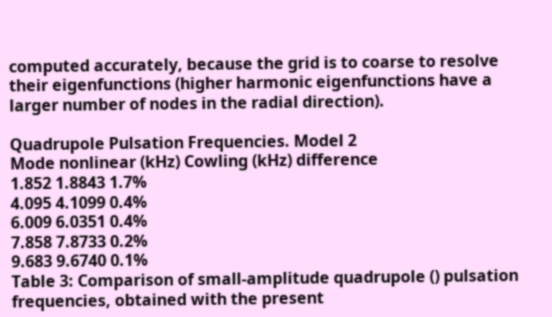computed accurately, because the grid is to coarse to resolve their eigenfunctions (higher harmonic eigenfunctions have a larger number of nodes in the radial direction).

Quadrupole Pulsation Frequencies. Model 2
Mode nonlinear (kHz) Cowling (kHz) difference
1.852 1.8843 1.7%
4.095 4.1099 0.4%
6.009 6.0351 0.4%
7.858 7.8733 0.2%
9.683 9.6740 0.1%
Table 3: Comparison of small-amplitude quadrupole () pulsation frequencies, obtained with the present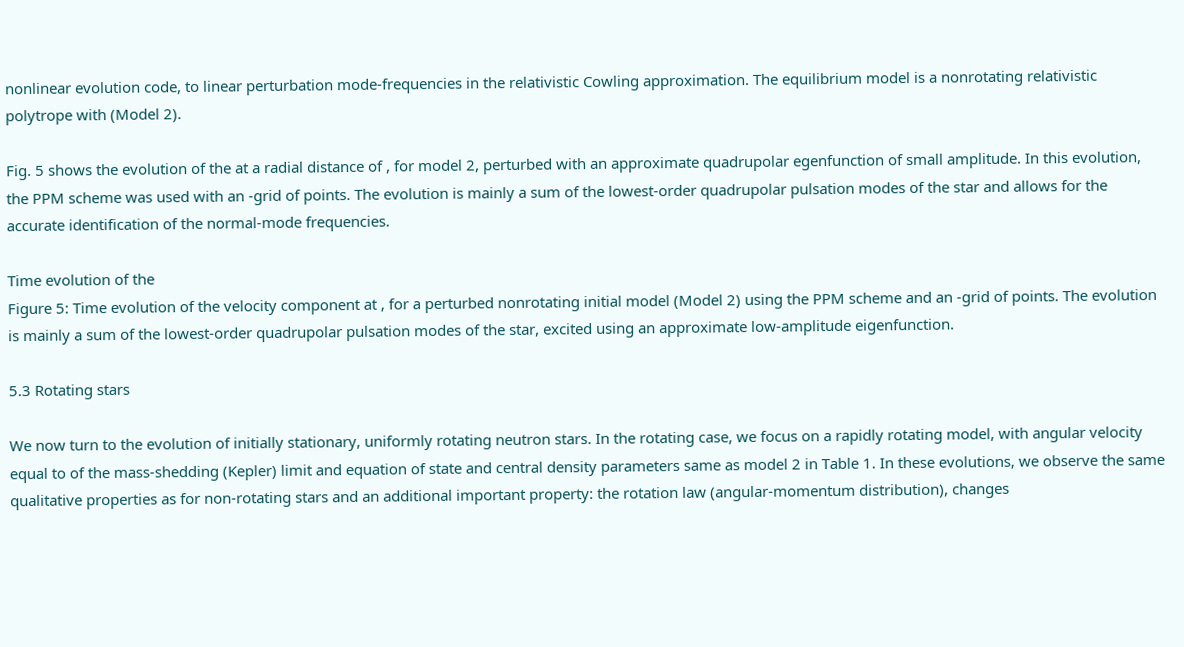nonlinear evolution code, to linear perturbation mode-frequencies in the relativistic Cowling approximation. The equilibrium model is a nonrotating relativistic polytrope with (Model 2).

Fig. 5 shows the evolution of the at a radial distance of , for model 2, perturbed with an approximate quadrupolar egenfunction of small amplitude. In this evolution, the PPM scheme was used with an -grid of points. The evolution is mainly a sum of the lowest-order quadrupolar pulsation modes of the star and allows for the accurate identification of the normal-mode frequencies.

Time evolution of the
Figure 5: Time evolution of the velocity component at , for a perturbed nonrotating initial model (Model 2) using the PPM scheme and an -grid of points. The evolution is mainly a sum of the lowest-order quadrupolar pulsation modes of the star, excited using an approximate low-amplitude eigenfunction.

5.3 Rotating stars

We now turn to the evolution of initially stationary, uniformly rotating neutron stars. In the rotating case, we focus on a rapidly rotating model, with angular velocity equal to of the mass-shedding (Kepler) limit and equation of state and central density parameters same as model 2 in Table 1. In these evolutions, we observe the same qualitative properties as for non-rotating stars and an additional important property: the rotation law (angular-momentum distribution), changes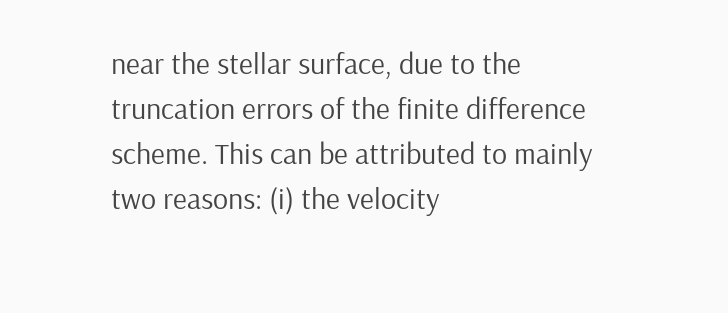near the stellar surface, due to the truncation errors of the finite difference scheme. This can be attributed to mainly two reasons: (i) the velocity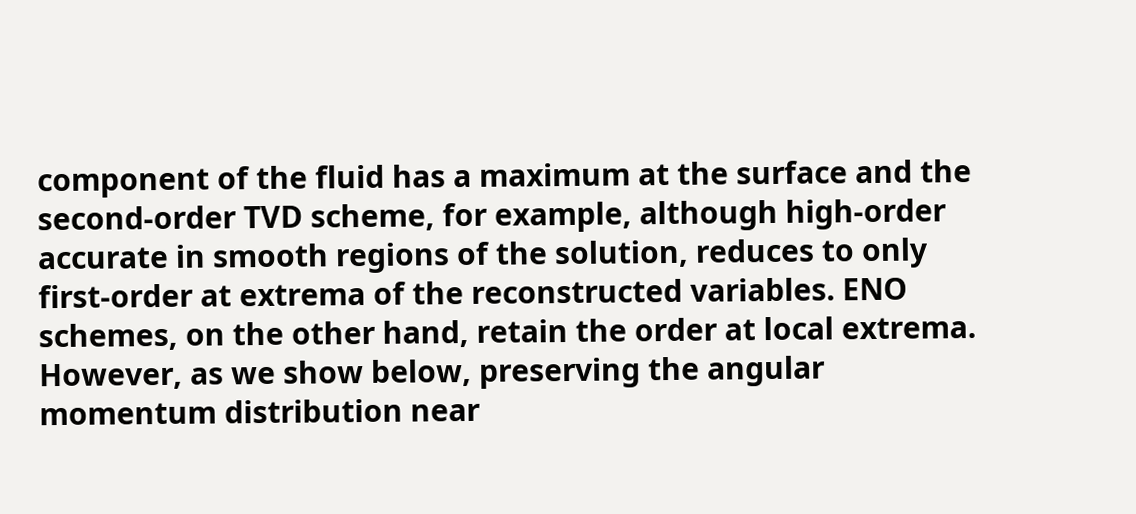component of the fluid has a maximum at the surface and the second-order TVD scheme, for example, although high-order accurate in smooth regions of the solution, reduces to only first-order at extrema of the reconstructed variables. ENO schemes, on the other hand, retain the order at local extrema. However, as we show below, preserving the angular momentum distribution near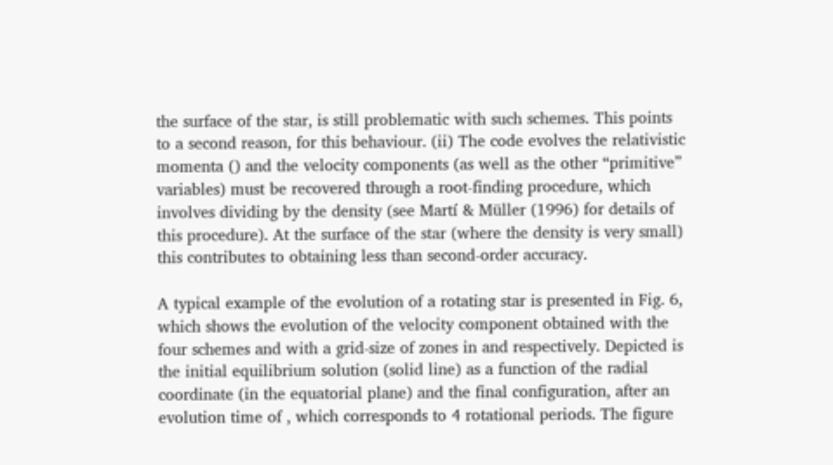the surface of the star, is still problematic with such schemes. This points to a second reason, for this behaviour. (ii) The code evolves the relativistic momenta () and the velocity components (as well as the other “primitive” variables) must be recovered through a root-finding procedure, which involves dividing by the density (see Martí & Müller (1996) for details of this procedure). At the surface of the star (where the density is very small) this contributes to obtaining less than second-order accuracy.

A typical example of the evolution of a rotating star is presented in Fig. 6, which shows the evolution of the velocity component obtained with the four schemes and with a grid-size of zones in and respectively. Depicted is the initial equilibrium solution (solid line) as a function of the radial coordinate (in the equatorial plane) and the final configuration, after an evolution time of , which corresponds to 4 rotational periods. The figure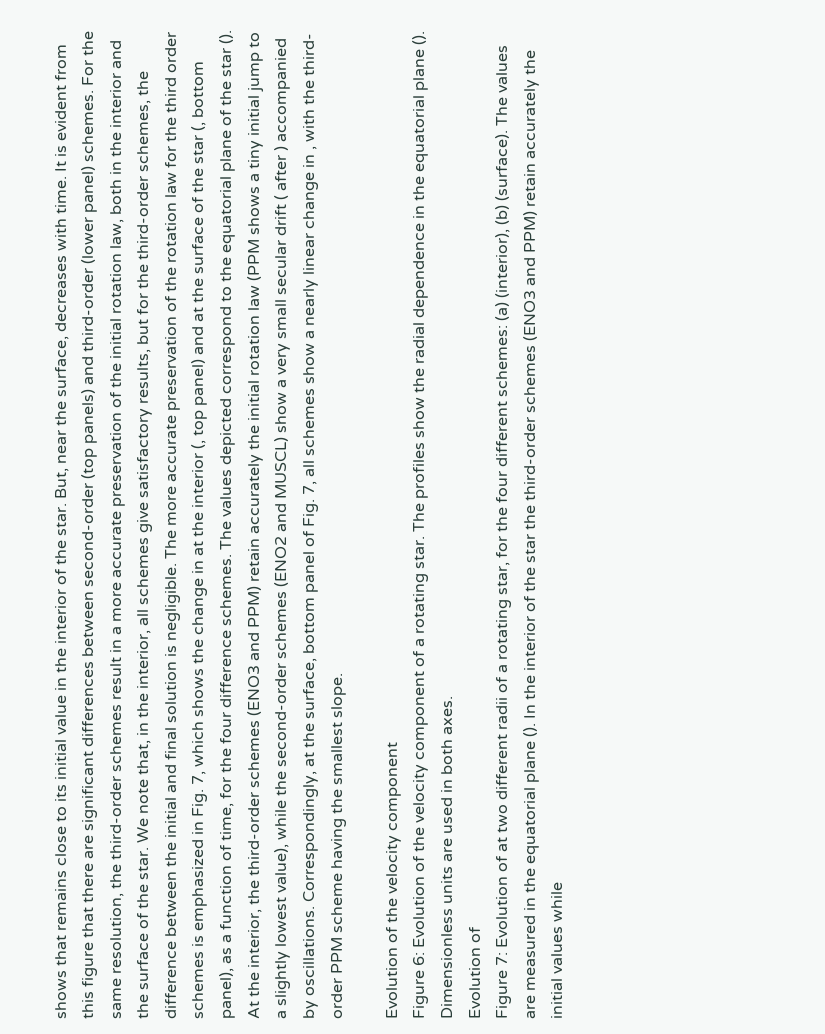shows that remains close to its initial value in the interior of the star. But, near the surface, decreases with time. It is evident from this figure that there are significant differences between second-order (top panels) and third-order (lower panel) schemes. For the same resolution, the third-order schemes result in a more accurate preservation of the initial rotation law, both in the interior and the surface of the star. We note that, in the interior, all schemes give satisfactory results, but for the third-order schemes, the difference between the initial and final solution is negligible. The more accurate preservation of the rotation law for the third order schemes is emphasized in Fig. 7, which shows the change in at the interior (, top panel) and at the surface of the star (, bottom panel), as a function of time, for the four difference schemes. The values depicted correspond to the equatorial plane of the star (). At the interior, the third-order schemes (ENO3 and PPM) retain accurately the initial rotation law (PPM shows a tiny initial jump to a slightly lowest value), while the second-order schemes (ENO2 and MUSCL) show a very small secular drift ( after ) accompanied by oscillations. Correspondingly, at the surface, bottom panel of Fig. 7, all schemes show a nearly linear change in , with the third-order PPM scheme having the smallest slope.

Evolution of the velocity component
Figure 6: Evolution of the velocity component of a rotating star. The profiles show the radial dependence in the equatorial plane (). Dimensionless units are used in both axes.
Evolution of
Figure 7: Evolution of at two different radii of a rotating star, for the four different schemes: (a) (interior), (b) (surface). The values are measured in the equatorial plane (). In the interior of the star the third-order schemes (ENO3 and PPM) retain accurately the initial values while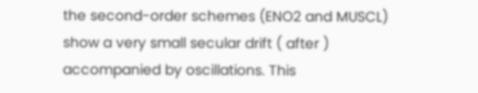the second-order schemes (ENO2 and MUSCL) show a very small secular drift ( after ) accompanied by oscillations. This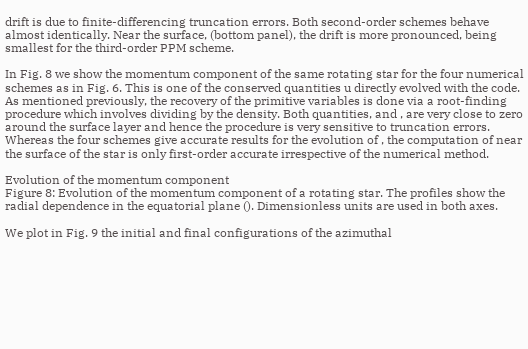drift is due to finite-differencing truncation errors. Both second-order schemes behave almost identically. Near the surface, (bottom panel), the drift is more pronounced, being smallest for the third-order PPM scheme.

In Fig. 8 we show the momentum component of the same rotating star for the four numerical schemes as in Fig. 6. This is one of the conserved quantities u directly evolved with the code. As mentioned previously, the recovery of the primitive variables is done via a root-finding procedure which involves dividing by the density. Both quantities, and , are very close to zero around the surface layer and hence the procedure is very sensitive to truncation errors. Whereas the four schemes give accurate results for the evolution of , the computation of near the surface of the star is only first-order accurate irrespective of the numerical method.

Evolution of the momentum component
Figure 8: Evolution of the momentum component of a rotating star. The profiles show the radial dependence in the equatorial plane (). Dimensionless units are used in both axes.

We plot in Fig. 9 the initial and final configurations of the azimuthal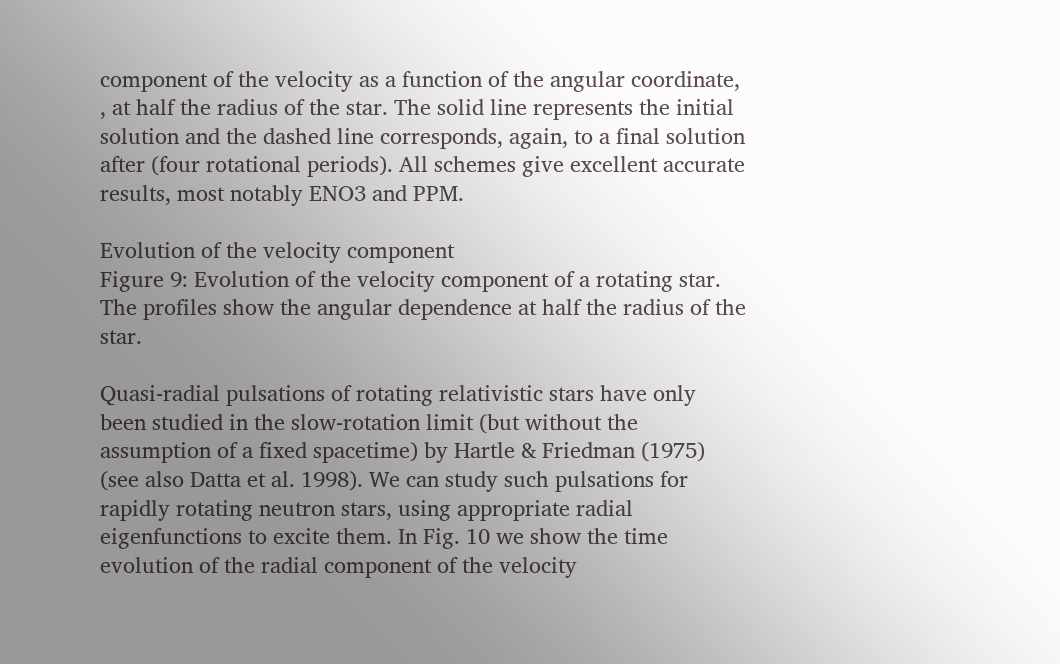component of the velocity as a function of the angular coordinate, , at half the radius of the star. The solid line represents the initial solution and the dashed line corresponds, again, to a final solution after (four rotational periods). All schemes give excellent accurate results, most notably ENO3 and PPM.

Evolution of the velocity component
Figure 9: Evolution of the velocity component of a rotating star. The profiles show the angular dependence at half the radius of the star.

Quasi-radial pulsations of rotating relativistic stars have only been studied in the slow-rotation limit (but without the assumption of a fixed spacetime) by Hartle & Friedman (1975) (see also Datta et al. 1998). We can study such pulsations for rapidly rotating neutron stars, using appropriate radial eigenfunctions to excite them. In Fig. 10 we show the time evolution of the radial component of the velocity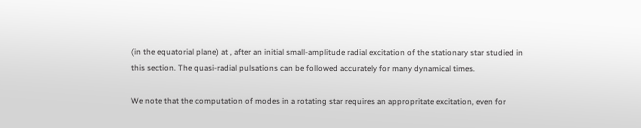(in the equatorial plane) at , after an initial small-amplitude radial excitation of the stationary star studied in this section. The quasi-radial pulsations can be followed accurately for many dynamical times.

We note that the computation of modes in a rotating star requires an appropritate excitation, even for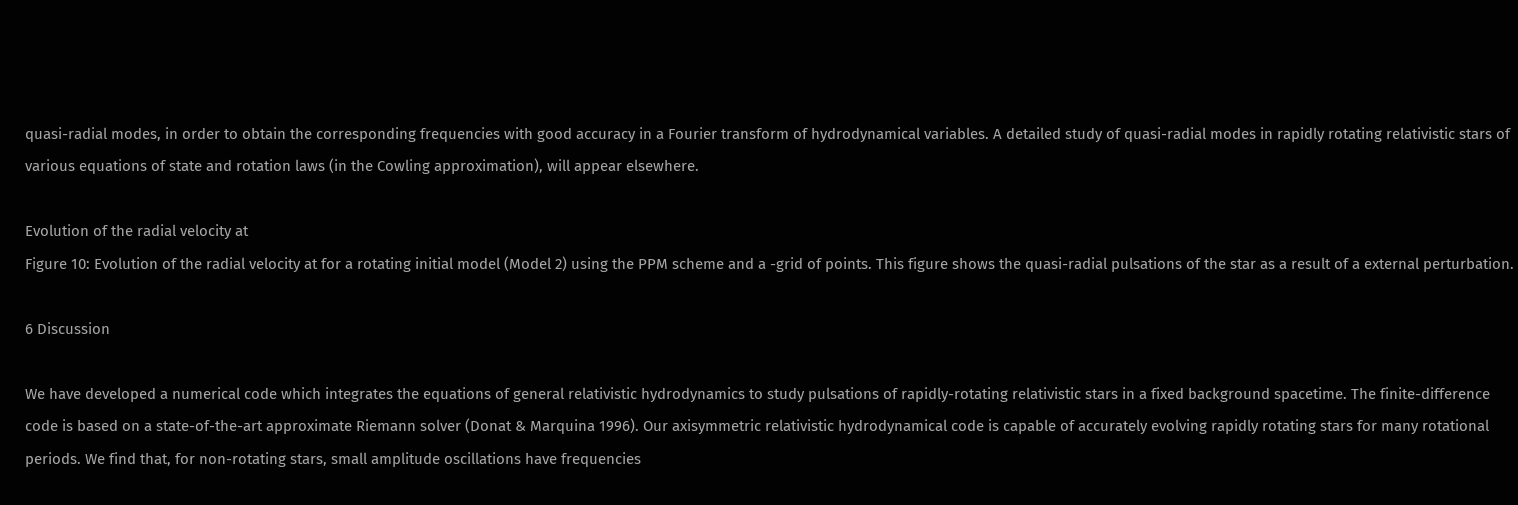quasi-radial modes, in order to obtain the corresponding frequencies with good accuracy in a Fourier transform of hydrodynamical variables. A detailed study of quasi-radial modes in rapidly rotating relativistic stars of various equations of state and rotation laws (in the Cowling approximation), will appear elsewhere.

Evolution of the radial velocity at
Figure 10: Evolution of the radial velocity at for a rotating initial model (Model 2) using the PPM scheme and a -grid of points. This figure shows the quasi-radial pulsations of the star as a result of a external perturbation.

6 Discussion

We have developed a numerical code which integrates the equations of general relativistic hydrodynamics to study pulsations of rapidly-rotating relativistic stars in a fixed background spacetime. The finite-difference code is based on a state-of-the-art approximate Riemann solver (Donat & Marquina 1996). Our axisymmetric relativistic hydrodynamical code is capable of accurately evolving rapidly rotating stars for many rotational periods. We find that, for non-rotating stars, small amplitude oscillations have frequencies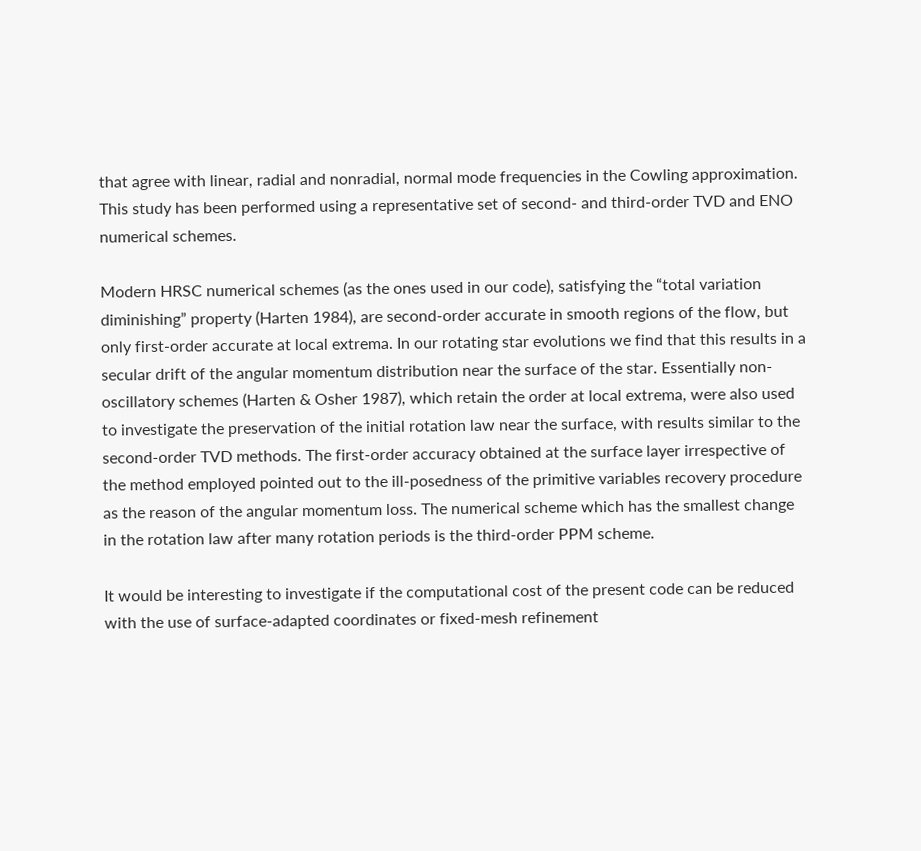that agree with linear, radial and nonradial, normal mode frequencies in the Cowling approximation. This study has been performed using a representative set of second- and third-order TVD and ENO numerical schemes.

Modern HRSC numerical schemes (as the ones used in our code), satisfying the “total variation diminishing” property (Harten 1984), are second-order accurate in smooth regions of the flow, but only first-order accurate at local extrema. In our rotating star evolutions we find that this results in a secular drift of the angular momentum distribution near the surface of the star. Essentially non-oscillatory schemes (Harten & Osher 1987), which retain the order at local extrema, were also used to investigate the preservation of the initial rotation law near the surface, with results similar to the second-order TVD methods. The first-order accuracy obtained at the surface layer irrespective of the method employed pointed out to the ill-posedness of the primitive variables recovery procedure as the reason of the angular momentum loss. The numerical scheme which has the smallest change in the rotation law after many rotation periods is the third-order PPM scheme.

It would be interesting to investigate if the computational cost of the present code can be reduced with the use of surface-adapted coordinates or fixed-mesh refinement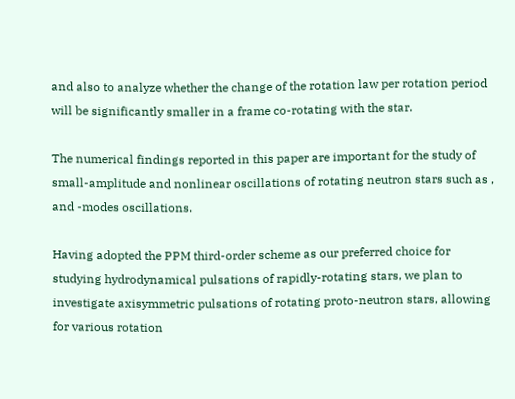and also to analyze whether the change of the rotation law per rotation period will be significantly smaller in a frame co-rotating with the star.

The numerical findings reported in this paper are important for the study of small-amplitude and nonlinear oscillations of rotating neutron stars such as , and -modes oscillations.

Having adopted the PPM third-order scheme as our preferred choice for studying hydrodynamical pulsations of rapidly-rotating stars, we plan to investigate axisymmetric pulsations of rotating proto-neutron stars, allowing for various rotation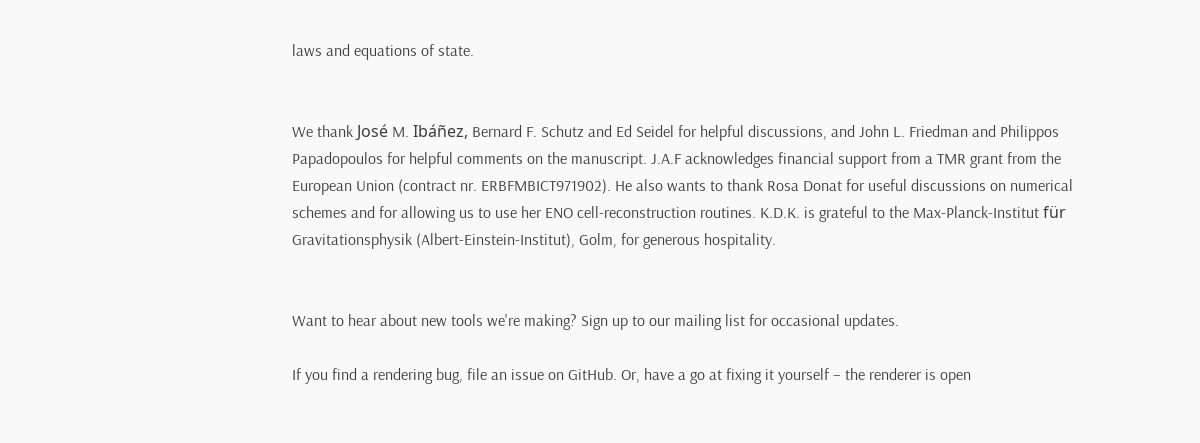laws and equations of state.


We thank José M. Ibáñez, Bernard F. Schutz and Ed Seidel for helpful discussions, and John L. Friedman and Philippos Papadopoulos for helpful comments on the manuscript. J.A.F acknowledges financial support from a TMR grant from the European Union (contract nr. ERBFMBICT971902). He also wants to thank Rosa Donat for useful discussions on numerical schemes and for allowing us to use her ENO cell-reconstruction routines. K.D.K. is grateful to the Max-Planck-Institut für Gravitationsphysik (Albert-Einstein-Institut), Golm, for generous hospitality.


Want to hear about new tools we're making? Sign up to our mailing list for occasional updates.

If you find a rendering bug, file an issue on GitHub. Or, have a go at fixing it yourself – the renderer is open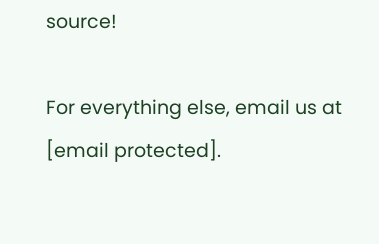source!

For everything else, email us at [email protected].